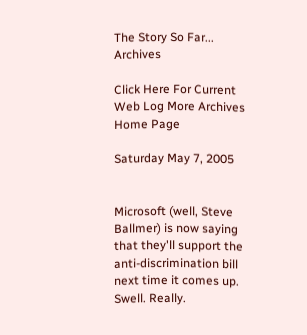The Story So Far...  Archives

Click Here For Current Web Log More Archives Home Page

Saturday May 7, 2005


Microsoft (well, Steve Ballmer) is now saying that they'll support the anti-discrimination bill next time it comes up. Swell. Really.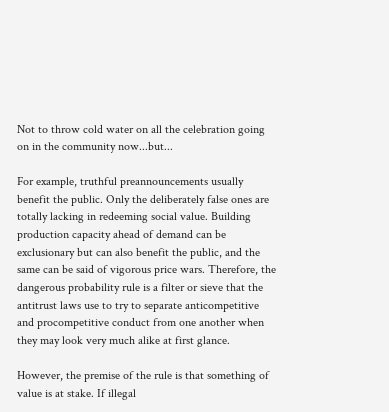Not to throw cold water on all the celebration going on in the community now...but...

For example, truthful preannouncements usually benefit the public. Only the deliberately false ones are totally lacking in redeeming social value. Building production capacity ahead of demand can be exclusionary but can also benefit the public, and the same can be said of vigorous price wars. Therefore, the dangerous probability rule is a filter or sieve that the antitrust laws use to try to separate anticompetitive and procompetitive conduct from one another when they may look very much alike at first glance.

However, the premise of the rule is that something of value is at stake. If illegal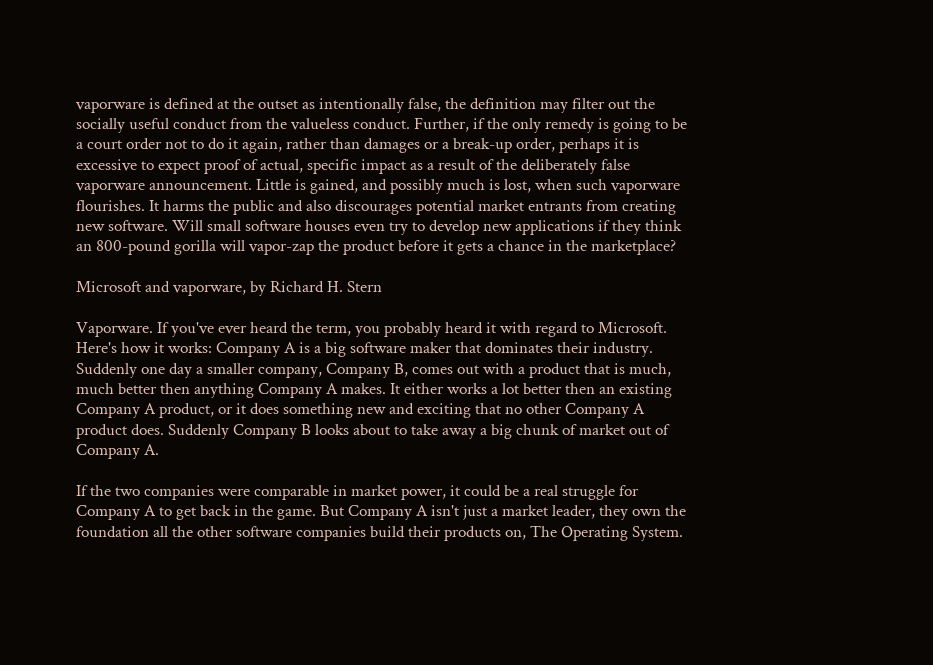vaporware is defined at the outset as intentionally false, the definition may filter out the socially useful conduct from the valueless conduct. Further, if the only remedy is going to be a court order not to do it again, rather than damages or a break-up order, perhaps it is excessive to expect proof of actual, specific impact as a result of the deliberately false vaporware announcement. Little is gained, and possibly much is lost, when such vaporware flourishes. It harms the public and also discourages potential market entrants from creating new software. Will small software houses even try to develop new applications if they think an 800-pound gorilla will vapor-zap the product before it gets a chance in the marketplace?

Microsoft and vaporware, by Richard H. Stern

Vaporware. If you've ever heard the term, you probably heard it with regard to Microsoft. Here's how it works: Company A is a big software maker that dominates their industry. Suddenly one day a smaller company, Company B, comes out with a product that is much, much better then anything Company A makes. It either works a lot better then an existing Company A product, or it does something new and exciting that no other Company A product does. Suddenly Company B looks about to take away a big chunk of market out of Company A.

If the two companies were comparable in market power, it could be a real struggle for Company A to get back in the game. But Company A isn't just a market leader, they own the foundation all the other software companies build their products on, The Operating System.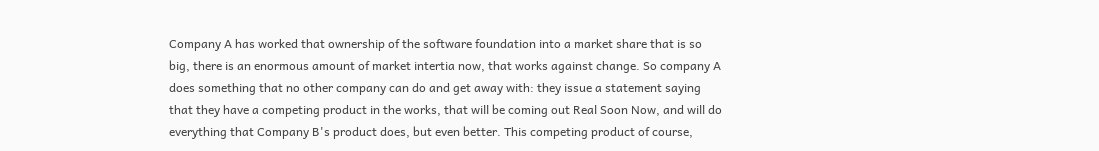Company A has worked that ownership of the software foundation into a market share that is so big, there is an enormous amount of market intertia now, that works against change. So company A does something that no other company can do and get away with: they issue a statement saying that they have a competing product in the works, that will be coming out Real Soon Now, and will do everything that Company B's product does, but even better. This competing product of course,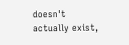doesn't actually exist,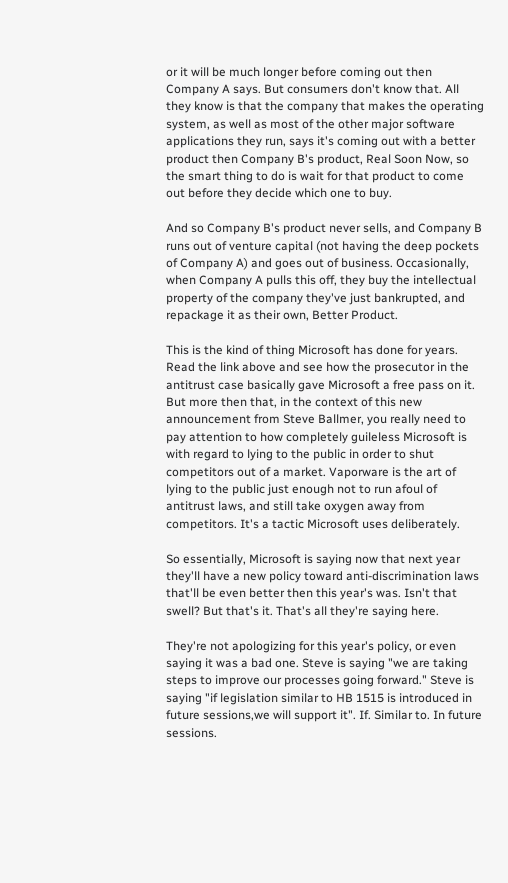or it will be much longer before coming out then Company A says. But consumers don't know that. All they know is that the company that makes the operating system, as well as most of the other major software applications they run, says it's coming out with a better product then Company B's product, Real Soon Now, so the smart thing to do is wait for that product to come out before they decide which one to buy.

And so Company B's product never sells, and Company B runs out of venture capital (not having the deep pockets of Company A) and goes out of business. Occasionally, when Company A pulls this off, they buy the intellectual property of the company they've just bankrupted, and repackage it as their own, Better Product.

This is the kind of thing Microsoft has done for years. Read the link above and see how the prosecutor in the antitrust case basically gave Microsoft a free pass on it. But more then that, in the context of this new announcement from Steve Ballmer, you really need to pay attention to how completely guileless Microsoft is with regard to lying to the public in order to shut competitors out of a market. Vaporware is the art of lying to the public just enough not to run afoul of antitrust laws, and still take oxygen away from competitors. It's a tactic Microsoft uses deliberately.

So essentially, Microsoft is saying now that next year they'll have a new policy toward anti-discrimination laws that'll be even better then this year's was. Isn't that swell? But that's it. That's all they're saying here.

They're not apologizing for this year's policy, or even saying it was a bad one. Steve is saying "we are taking steps to improve our processes going forward." Steve is saying "if legislation similar to HB 1515 is introduced in future sessions,we will support it". If. Similar to. In future sessions.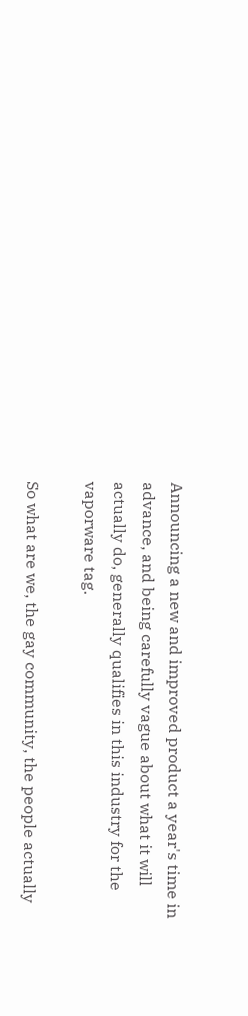Announcing a new and improved product a year's time in advance, and being carefully vague about what it will actually do, generally qualifies in this industry for the vaporware tag.

So what are we, the gay community, the people actually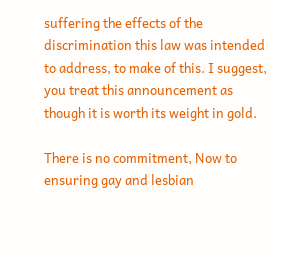suffering the effects of the discrimination this law was intended to address, to make of this. I suggest, you treat this announcement as though it is worth its weight in gold.

There is no commitment, Now to ensuring gay and lesbian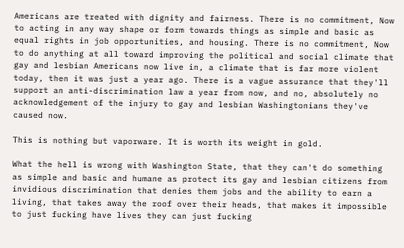Americans are treated with dignity and fairness. There is no commitment, Now to acting in any way shape or form towards things as simple and basic as equal rights in job opportunities, and housing. There is no commitment, Now to do anything at all toward improving the political and social climate that gay and lesbian Americans now live in, a climate that is far more violent today, then it was just a year ago. There is a vague assurance that they'll support an anti-discrimination law a year from now, and no, absolutely no acknowledgement of the injury to gay and lesbian Washingtonians they've caused now.

This is nothing but vaporware. It is worth its weight in gold.

What the hell is wrong with Washington State, that they can't do something as simple and basic and humane as protect its gay and lesbian citizens from invidious discrimination that denies them jobs and the ability to earn a living, that takes away the roof over their heads, that makes it impossible to just fucking have lives they can just fucking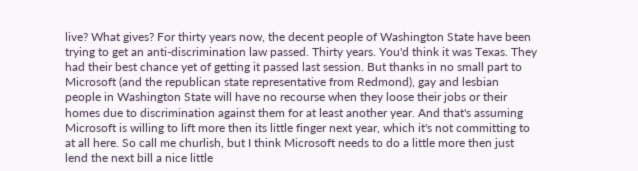live? What gives? For thirty years now, the decent people of Washington State have been trying to get an anti-discrimination law passed. Thirty years. You'd think it was Texas. They had their best chance yet of getting it passed last session. But thanks in no small part to Microsoft (and the republican state representative from Redmond), gay and lesbian people in Washington State will have no recourse when they loose their jobs or their homes due to discrimination against them for at least another year. And that's assuming Microsoft is willing to lift more then its little finger next year, which it's not committing to at all here. So call me churlish, but I think Microsoft needs to do a little more then just lend the next bill a nice little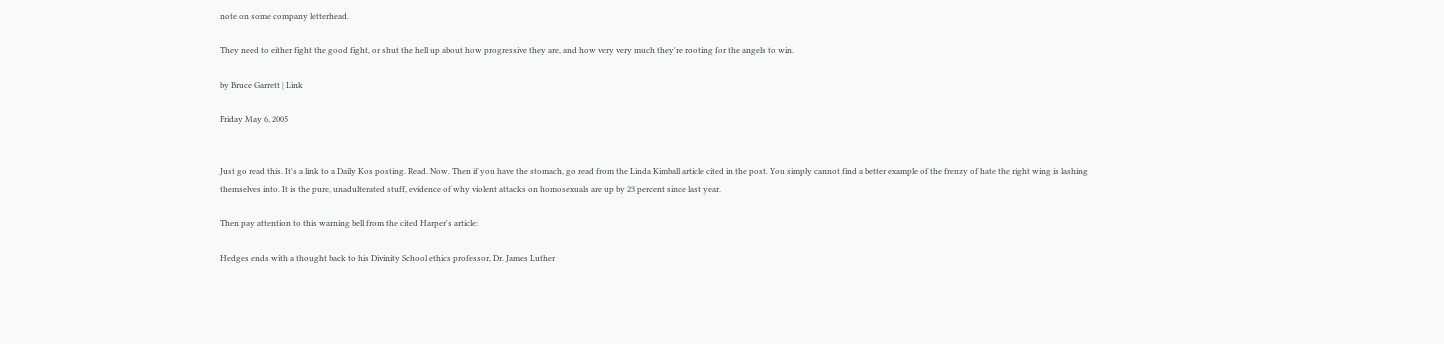note on some company letterhead.

They need to either fight the good fight, or shut the hell up about how progressive they are, and how very very much they're rooting for the angels to win.

by Bruce Garrett | Link

Friday May 6, 2005


Just go read this. It's a link to a Daily Kos posting. Read. Now. Then if you have the stomach, go read from the Linda Kimball article cited in the post. You simply cannot find a better example of the frenzy of hate the right wing is lashing themselves into. It is the pure, unadulterated stuff, evidence of why violent attacks on homosexuals are up by 23 percent since last year.

Then pay attention to this warning bell from the cited Harper's article:

Hedges ends with a thought back to his Divinity School ethics professor, Dr. James Luther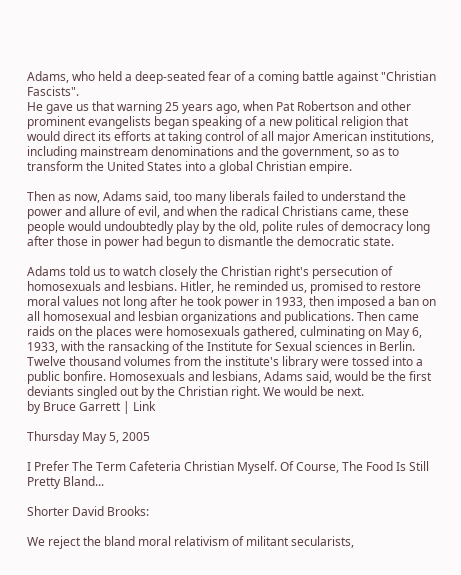Adams, who held a deep-seated fear of a coming battle against "Christian Fascists".
He gave us that warning 25 years ago, when Pat Robertson and other prominent evangelists began speaking of a new political religion that would direct its efforts at taking control of all major American institutions, including mainstream denominations and the government, so as to transform the United States into a global Christian empire.

Then as now, Adams said, too many liberals failed to understand the power and allure of evil, and when the radical Christians came, these people would undoubtedly play by the old, polite rules of democracy long after those in power had begun to dismantle the democratic state.

Adams told us to watch closely the Christian right's persecution of homosexuals and lesbians. Hitler, he reminded us, promised to restore moral values not long after he took power in 1933, then imposed a ban on all homosexual and lesbian organizations and publications. Then came raids on the places were homosexuals gathered, culminating on May 6, 1933, with the ransacking of the Institute for Sexual sciences in Berlin. Twelve thousand volumes from the institute's library were tossed into a public bonfire. Homosexuals and lesbians, Adams said, would be the first deviants singled out by the Christian right. We would be next.
by Bruce Garrett | Link

Thursday May 5, 2005

I Prefer The Term Cafeteria Christian Myself. Of Course, The Food Is Still Pretty Bland...

Shorter David Brooks:

We reject the bland moral relativism of militant secularists,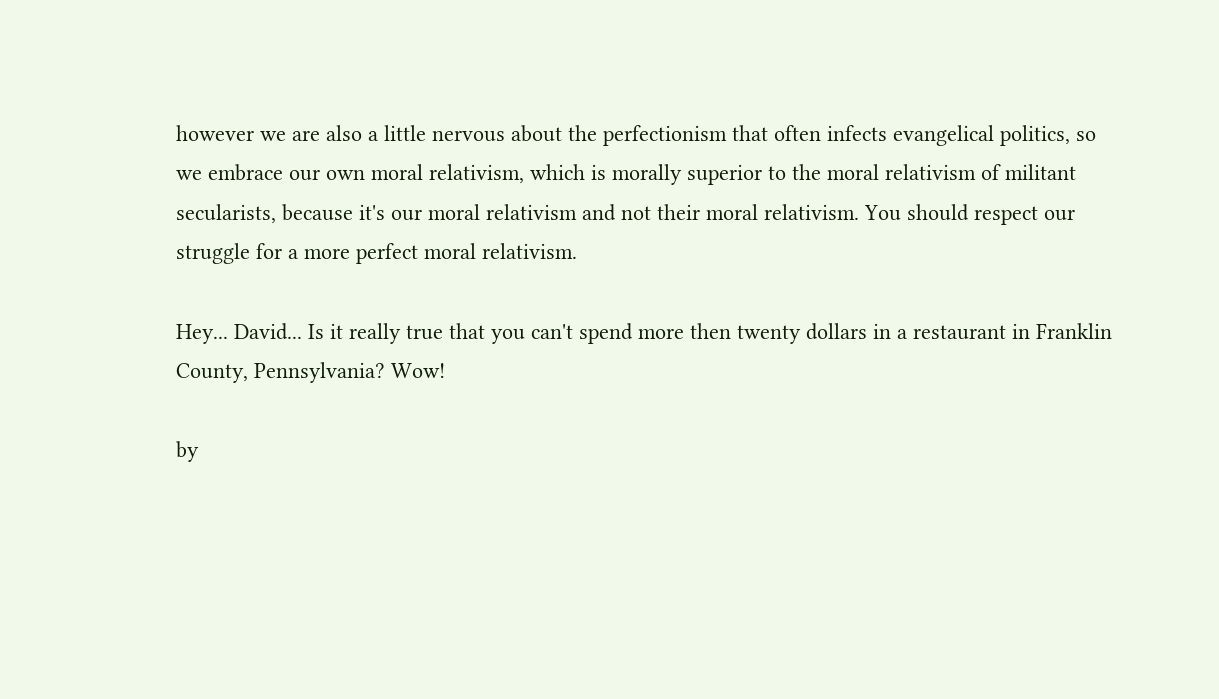however we are also a little nervous about the perfectionism that often infects evangelical politics, so we embrace our own moral relativism, which is morally superior to the moral relativism of militant secularists, because it's our moral relativism and not their moral relativism. You should respect our struggle for a more perfect moral relativism.

Hey... David... Is it really true that you can't spend more then twenty dollars in a restaurant in Franklin County, Pennsylvania? Wow!

by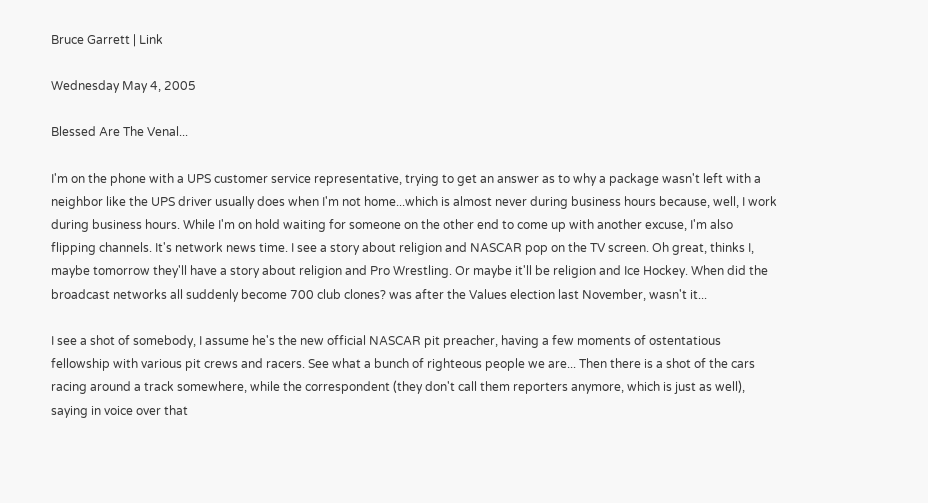Bruce Garrett | Link

Wednesday May 4, 2005

Blessed Are The Venal...

I'm on the phone with a UPS customer service representative, trying to get an answer as to why a package wasn't left with a neighbor like the UPS driver usually does when I'm not home...which is almost never during business hours because, well, I work during business hours. While I'm on hold waiting for someone on the other end to come up with another excuse, I'm also flipping channels. It's network news time. I see a story about religion and NASCAR pop on the TV screen. Oh great, thinks I, maybe tomorrow they'll have a story about religion and Pro Wrestling. Or maybe it'll be religion and Ice Hockey. When did the broadcast networks all suddenly become 700 club clones? was after the Values election last November, wasn't it...

I see a shot of somebody, I assume he's the new official NASCAR pit preacher, having a few moments of ostentatious fellowship with various pit crews and racers. See what a bunch of righteous people we are... Then there is a shot of the cars racing around a track somewhere, while the correspondent (they don't call them reporters anymore, which is just as well), saying in voice over that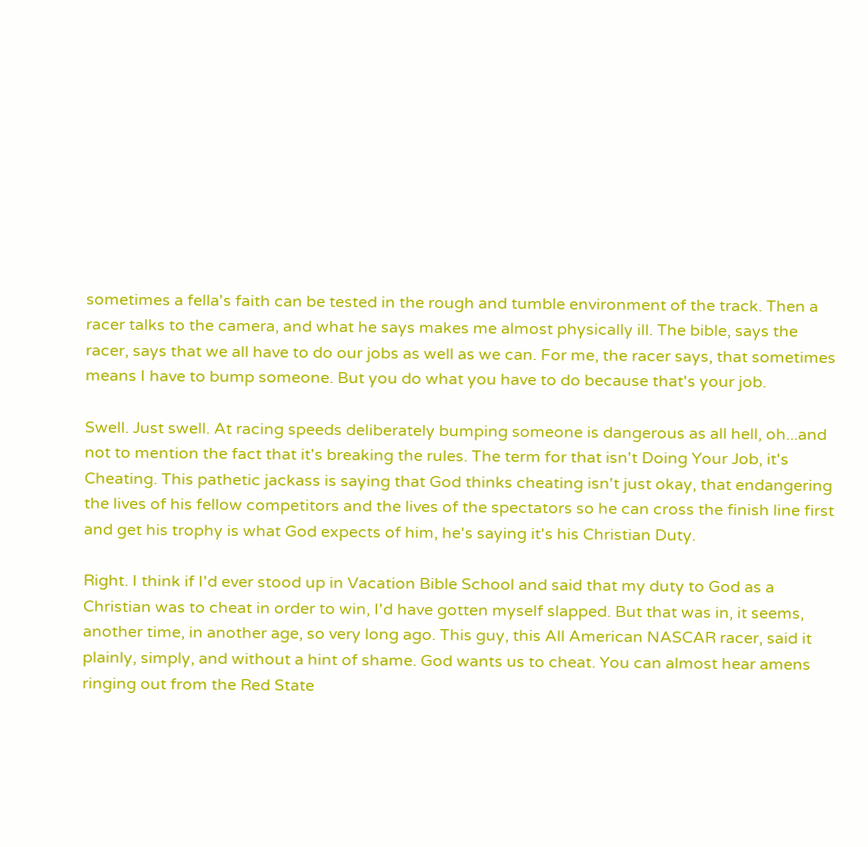sometimes a fella's faith can be tested in the rough and tumble environment of the track. Then a racer talks to the camera, and what he says makes me almost physically ill. The bible, says the racer, says that we all have to do our jobs as well as we can. For me, the racer says, that sometimes means I have to bump someone. But you do what you have to do because that's your job.

Swell. Just swell. At racing speeds deliberately bumping someone is dangerous as all hell, oh...and not to mention the fact that it's breaking the rules. The term for that isn't Doing Your Job, it's Cheating. This pathetic jackass is saying that God thinks cheating isn't just okay, that endangering the lives of his fellow competitors and the lives of the spectators so he can cross the finish line first and get his trophy is what God expects of him, he's saying it's his Christian Duty.

Right. I think if I'd ever stood up in Vacation Bible School and said that my duty to God as a Christian was to cheat in order to win, I'd have gotten myself slapped. But that was in, it seems, another time, in another age, so very long ago. This guy, this All American NASCAR racer, said it plainly, simply, and without a hint of shame. God wants us to cheat. You can almost hear amens ringing out from the Red State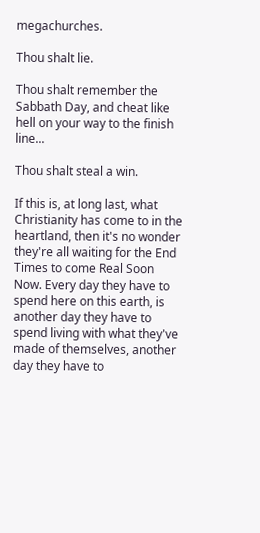megachurches.

Thou shalt lie.

Thou shalt remember the Sabbath Day, and cheat like hell on your way to the finish line...

Thou shalt steal a win.

If this is, at long last, what Christianity has come to in the heartland, then it's no wonder they're all waiting for the End Times to come Real Soon Now. Every day they have to spend here on this earth, is another day they have to spend living with what they've made of themselves, another day they have to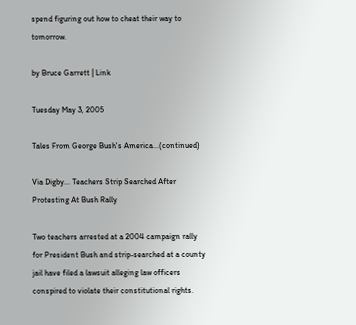spend figuring out how to cheat their way to tomorrow.

by Bruce Garrett | Link

Tuesday May 3, 2005

Tales From George Bush's America...(continued)

Via Digby... Teachers Strip Searched After Protesting At Bush Rally

Two teachers arrested at a 2004 campaign rally for President Bush and strip-searched at a county jail have filed a lawsuit alleging law officers conspired to violate their constitutional rights.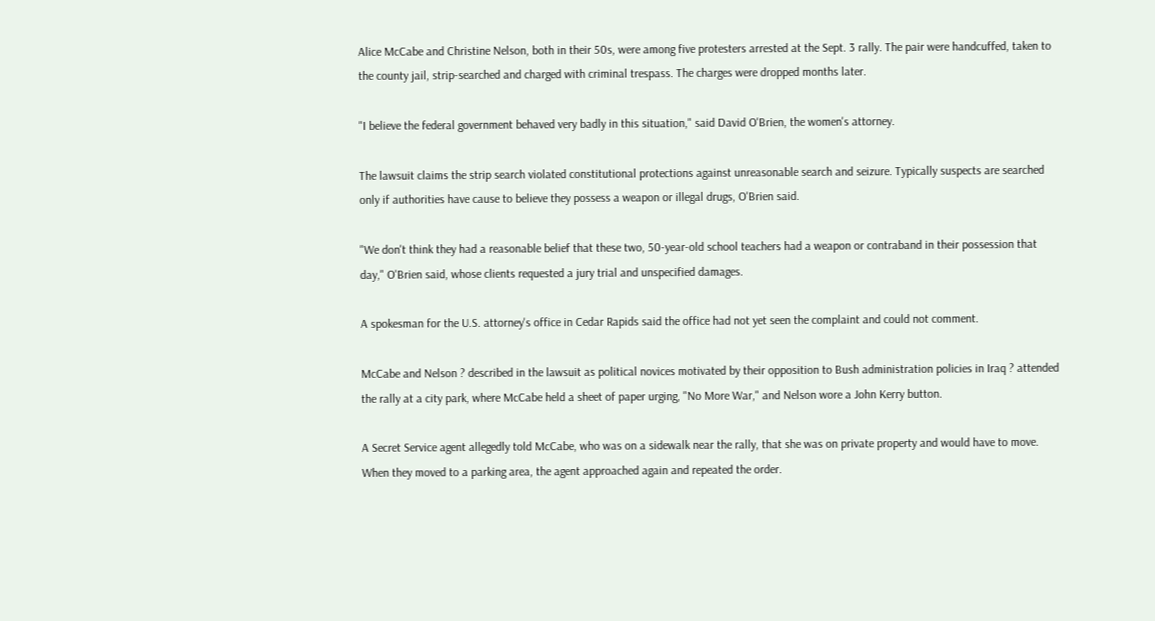Alice McCabe and Christine Nelson, both in their 50s, were among five protesters arrested at the Sept. 3 rally. The pair were handcuffed, taken to the county jail, strip-searched and charged with criminal trespass. The charges were dropped months later.

"I believe the federal government behaved very badly in this situation," said David O'Brien, the women's attorney.

The lawsuit claims the strip search violated constitutional protections against unreasonable search and seizure. Typically suspects are searched only if authorities have cause to believe they possess a weapon or illegal drugs, O'Brien said.

"We don't think they had a reasonable belief that these two, 50-year-old school teachers had a weapon or contraband in their possession that day," O'Brien said, whose clients requested a jury trial and unspecified damages.

A spokesman for the U.S. attorney's office in Cedar Rapids said the office had not yet seen the complaint and could not comment.

McCabe and Nelson ? described in the lawsuit as political novices motivated by their opposition to Bush administration policies in Iraq ? attended the rally at a city park, where McCabe held a sheet of paper urging, "No More War," and Nelson wore a John Kerry button.

A Secret Service agent allegedly told McCabe, who was on a sidewalk near the rally, that she was on private property and would have to move. When they moved to a parking area, the agent approached again and repeated the order.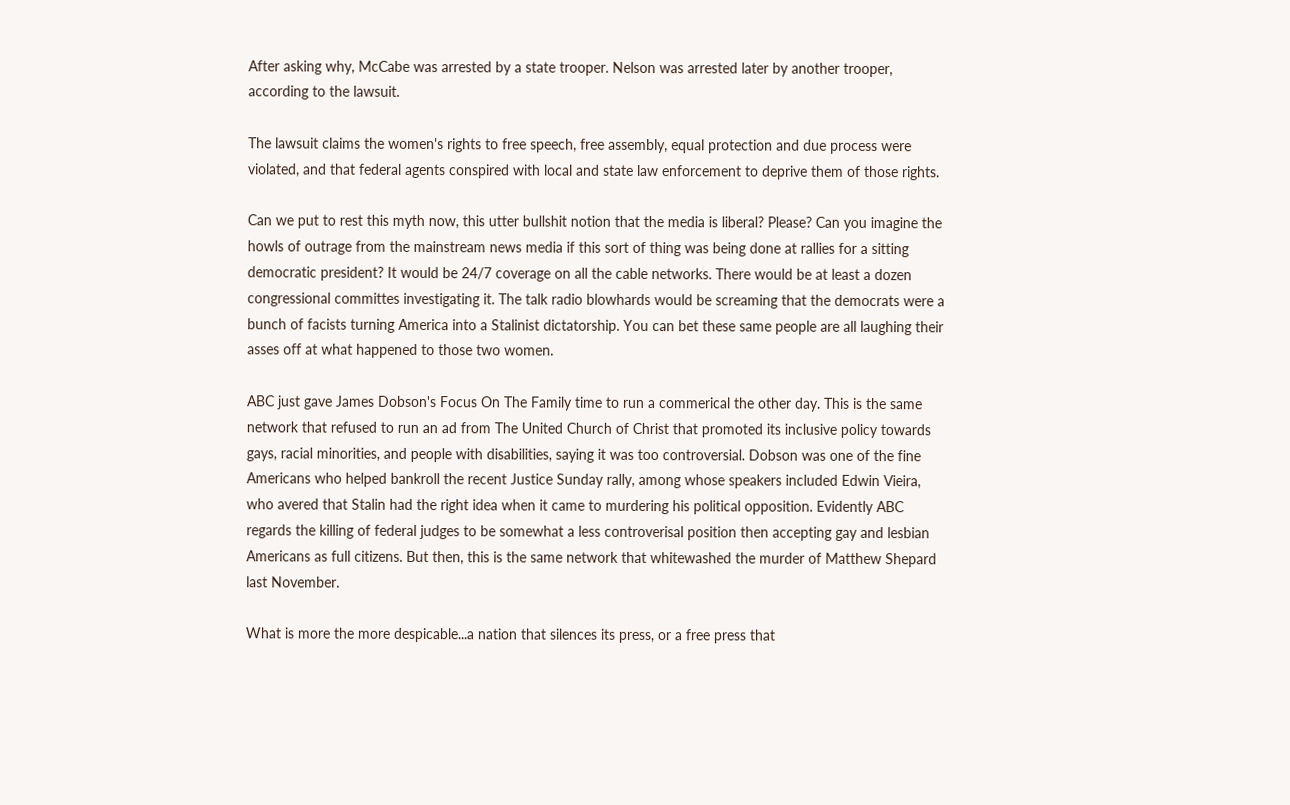After asking why, McCabe was arrested by a state trooper. Nelson was arrested later by another trooper, according to the lawsuit.

The lawsuit claims the women's rights to free speech, free assembly, equal protection and due process were violated, and that federal agents conspired with local and state law enforcement to deprive them of those rights.

Can we put to rest this myth now, this utter bullshit notion that the media is liberal? Please? Can you imagine the howls of outrage from the mainstream news media if this sort of thing was being done at rallies for a sitting democratic president? It would be 24/7 coverage on all the cable networks. There would be at least a dozen congressional committes investigating it. The talk radio blowhards would be screaming that the democrats were a bunch of facists turning America into a Stalinist dictatorship. You can bet these same people are all laughing their asses off at what happened to those two women.

ABC just gave James Dobson's Focus On The Family time to run a commerical the other day. This is the same network that refused to run an ad from The United Church of Christ that promoted its inclusive policy towards gays, racial minorities, and people with disabilities, saying it was too controversial. Dobson was one of the fine Americans who helped bankroll the recent Justice Sunday rally, among whose speakers included Edwin Vieira, who avered that Stalin had the right idea when it came to murdering his political opposition. Evidently ABC regards the killing of federal judges to be somewhat a less controverisal position then accepting gay and lesbian Americans as full citizens. But then, this is the same network that whitewashed the murder of Matthew Shepard last November.

What is more the more despicable...a nation that silences its press, or a free press that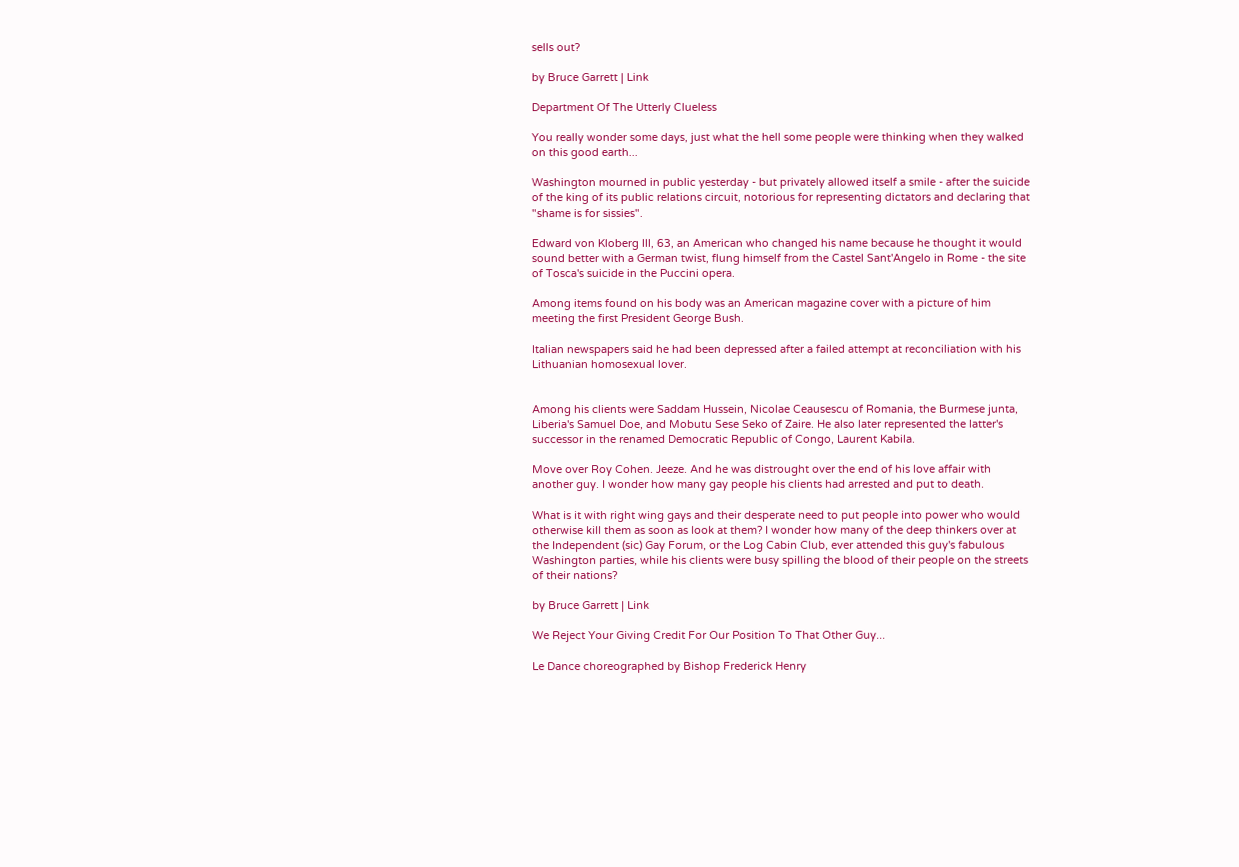sells out?

by Bruce Garrett | Link

Department Of The Utterly Clueless

You really wonder some days, just what the hell some people were thinking when they walked on this good earth...

Washington mourned in public yesterday - but privately allowed itself a smile - after the suicide of the king of its public relations circuit, notorious for representing dictators and declaring that "shame is for sissies".

Edward von Kloberg III, 63, an American who changed his name because he thought it would sound better with a German twist, flung himself from the Castel Sant'Angelo in Rome - the site of Tosca's suicide in the Puccini opera.

Among items found on his body was an American magazine cover with a picture of him meeting the first President George Bush.

Italian newspapers said he had been depressed after a failed attempt at reconciliation with his Lithuanian homosexual lover.


Among his clients were Saddam Hussein, Nicolae Ceausescu of Romania, the Burmese junta, Liberia's Samuel Doe, and Mobutu Sese Seko of Zaire. He also later represented the latter's successor in the renamed Democratic Republic of Congo, Laurent Kabila.

Move over Roy Cohen. Jeeze. And he was distrought over the end of his love affair with another guy. I wonder how many gay people his clients had arrested and put to death.

What is it with right wing gays and their desperate need to put people into power who would otherwise kill them as soon as look at them? I wonder how many of the deep thinkers over at the Independent (sic) Gay Forum, or the Log Cabin Club, ever attended this guy's fabulous Washington parties, while his clients were busy spilling the blood of their people on the streets of their nations?

by Bruce Garrett | Link

We Reject Your Giving Credit For Our Position To That Other Guy...

Le Dance choreographed by Bishop Frederick Henry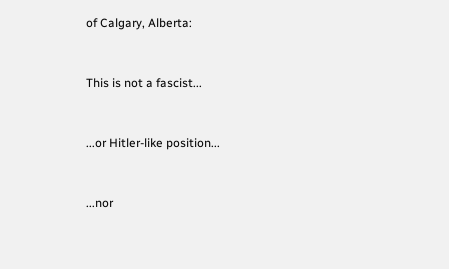of Calgary, Alberta:


This is not a fascist...


...or Hitler-like position...


...nor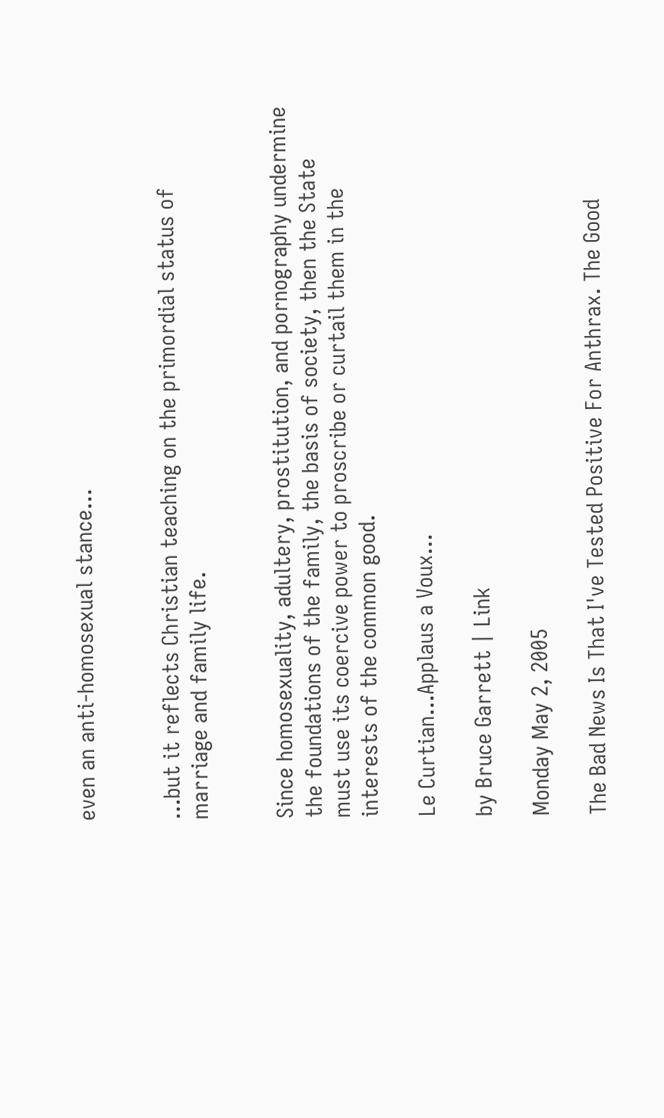even an anti-homosexual stance...


...but it reflects Christian teaching on the primordial status of marriage and family life.


Since homosexuality, adultery, prostitution, and pornography undermine the foundations of the family, the basis of society, then the State must use its coercive power to proscribe or curtail them in the interests of the common good.

Le Curtian...Applaus a Voux...

by Bruce Garrett | Link

Monday May 2, 2005

The Bad News Is That I've Tested Positive For Anthrax. The Good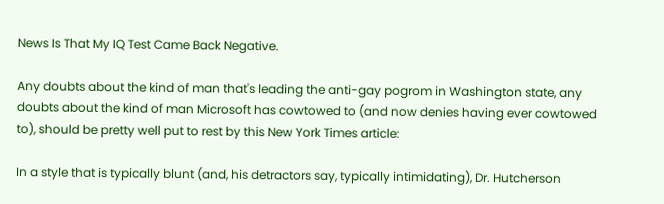News Is That My IQ Test Came Back Negative.

Any doubts about the kind of man that's leading the anti-gay pogrom in Washington state, any doubts about the kind of man Microsoft has cowtowed to (and now denies having ever cowtowed to), should be pretty well put to rest by this New York Times article:

In a style that is typically blunt (and, his detractors say, typically intimidating), Dr. Hutcherson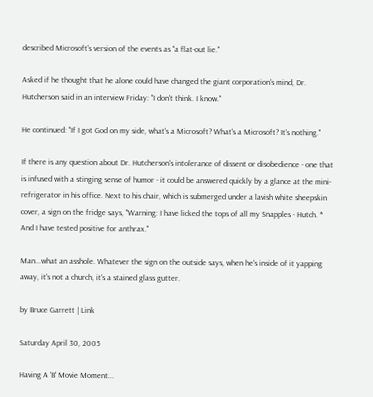described Microsoft's version of the events as "a flat-out lie."

Asked if he thought that he alone could have changed the giant corporation's mind, Dr. Hutcherson said in an interview Friday: "I don't think. I know."

He continued: "If I got God on my side, what's a Microsoft? What's a Microsoft? It's nothing."

If there is any question about Dr. Hutcherson's intolerance of dissent or disobedience - one that is infused with a stinging sense of humor - it could be answered quickly by a glance at the mini-refrigerator in his office. Next to his chair, which is submerged under a lavish white sheepskin cover, a sign on the fridge says, "Warning: I have licked the tops of all my Snapples - Hutch. * And I have tested positive for anthrax."

Man...what an asshole. Whatever the sign on the outside says, when he's inside of it yapping away, it's not a church, it's a stained glass gutter.

by Bruce Garrett | Link

Saturday April 30, 2005

Having A 'B' Movie Moment...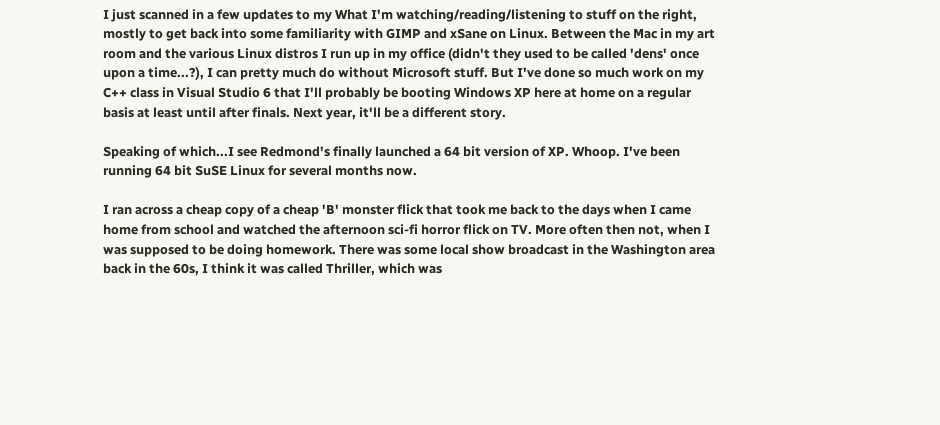I just scanned in a few updates to my What I'm watching/reading/listening to stuff on the right, mostly to get back into some familiarity with GIMP and xSane on Linux. Between the Mac in my art room and the various Linux distros I run up in my office (didn't they used to be called 'dens' once upon a time...?), I can pretty much do without Microsoft stuff. But I've done so much work on my C++ class in Visual Studio 6 that I'll probably be booting Windows XP here at home on a regular basis at least until after finals. Next year, it'll be a different story.

Speaking of which...I see Redmond's finally launched a 64 bit version of XP. Whoop. I've been running 64 bit SuSE Linux for several months now.

I ran across a cheap copy of a cheap 'B' monster flick that took me back to the days when I came home from school and watched the afternoon sci-fi horror flick on TV. More often then not, when I was supposed to be doing homework. There was some local show broadcast in the Washington area back in the 60s, I think it was called Thriller, which was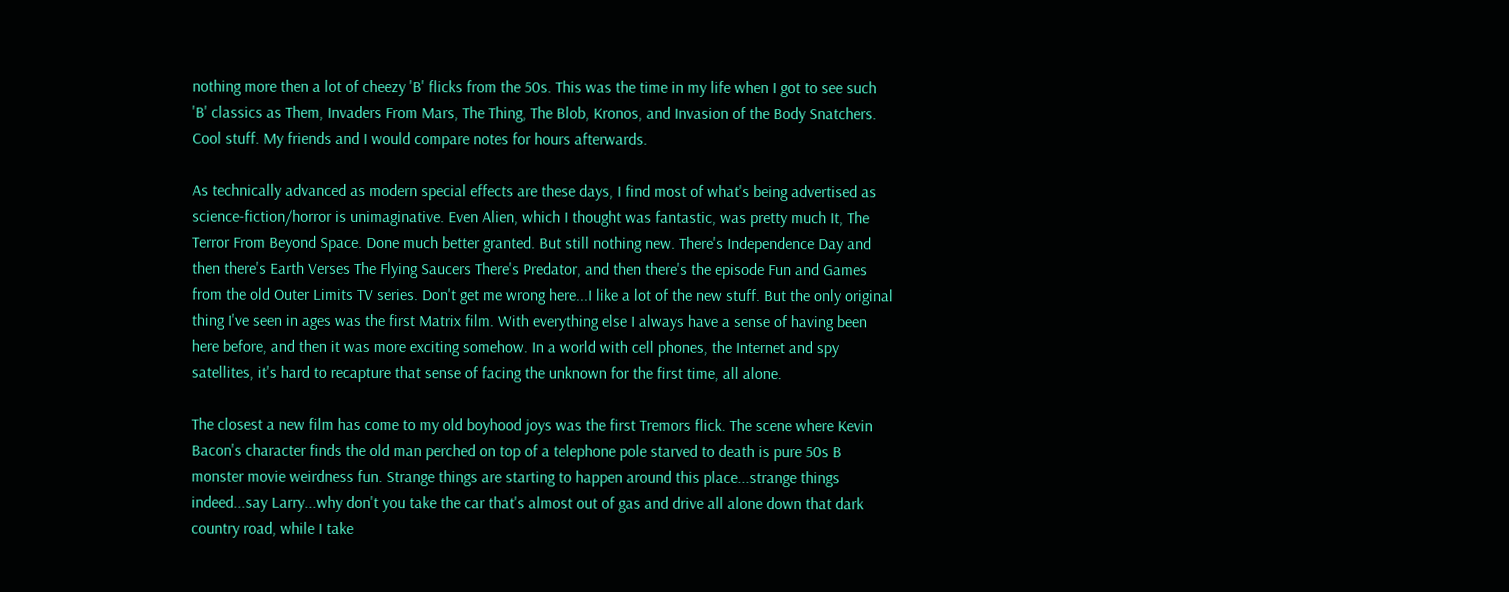nothing more then a lot of cheezy 'B' flicks from the 50s. This was the time in my life when I got to see such 'B' classics as Them, Invaders From Mars, The Thing, The Blob, Kronos, and Invasion of the Body Snatchers. Cool stuff. My friends and I would compare notes for hours afterwards.

As technically advanced as modern special effects are these days, I find most of what's being advertised as science-fiction/horror is unimaginative. Even Alien, which I thought was fantastic, was pretty much It, The Terror From Beyond Space. Done much better granted. But still nothing new. There's Independence Day and then there's Earth Verses The Flying Saucers There's Predator, and then there's the episode Fun and Games from the old Outer Limits TV series. Don't get me wrong here...I like a lot of the new stuff. But the only original thing I've seen in ages was the first Matrix film. With everything else I always have a sense of having been here before, and then it was more exciting somehow. In a world with cell phones, the Internet and spy satellites, it's hard to recapture that sense of facing the unknown for the first time, all alone.

The closest a new film has come to my old boyhood joys was the first Tremors flick. The scene where Kevin Bacon's character finds the old man perched on top of a telephone pole starved to death is pure 50s B monster movie weirdness fun. Strange things are starting to happen around this place...strange things indeed...say Larry...why don't you take the car that's almost out of gas and drive all alone down that dark country road, while I take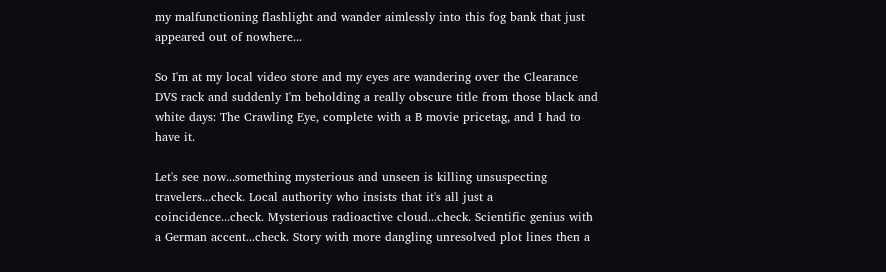my malfunctioning flashlight and wander aimlessly into this fog bank that just appeared out of nowhere...

So I'm at my local video store and my eyes are wandering over the Clearance DVS rack and suddenly I'm beholding a really obscure title from those black and white days: The Crawling Eye, complete with a B movie pricetag, and I had to have it.

Let's see now...something mysterious and unseen is killing unsuspecting travelers...check. Local authority who insists that it's all just a coincidence...check. Mysterious radioactive cloud...check. Scientific genius with a German accent...check. Story with more dangling unresolved plot lines then a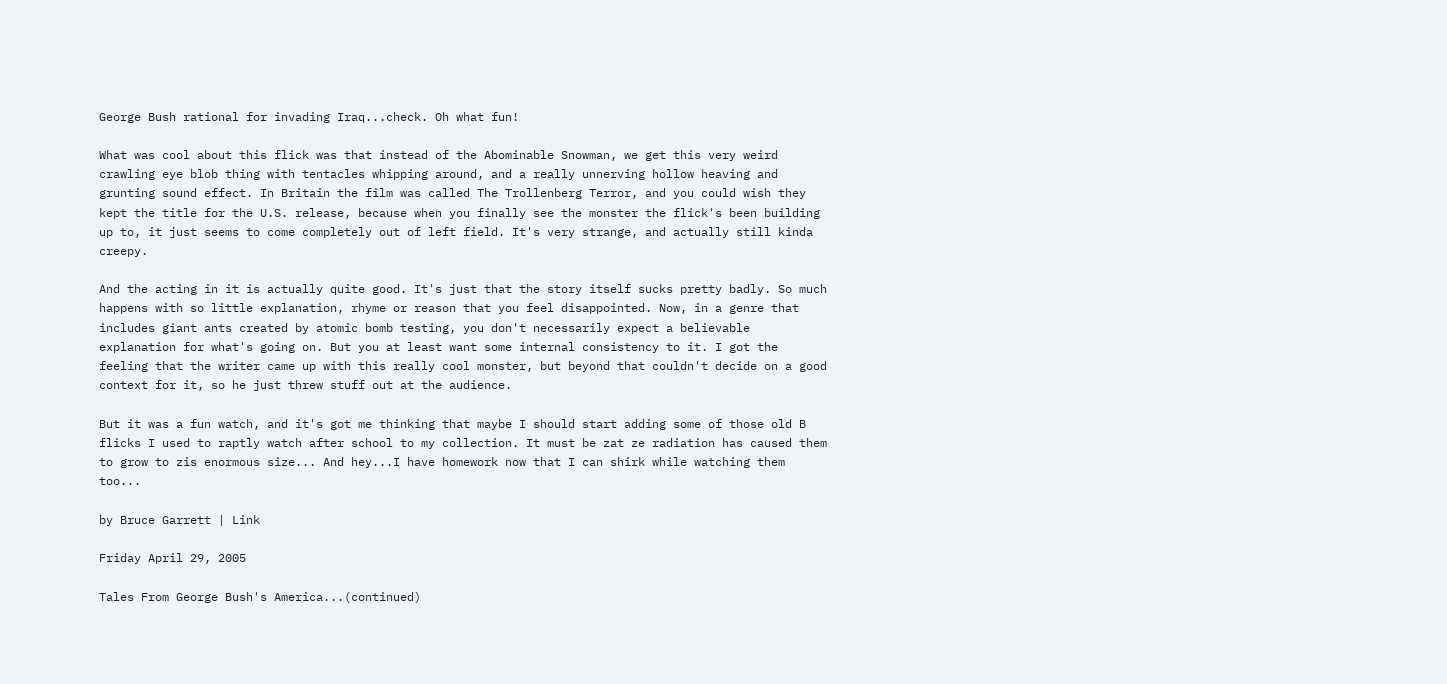George Bush rational for invading Iraq...check. Oh what fun!

What was cool about this flick was that instead of the Abominable Snowman, we get this very weird crawling eye blob thing with tentacles whipping around, and a really unnerving hollow heaving and grunting sound effect. In Britain the film was called The Trollenberg Terror, and you could wish they kept the title for the U.S. release, because when you finally see the monster the flick's been building up to, it just seems to come completely out of left field. It's very strange, and actually still kinda creepy.

And the acting in it is actually quite good. It's just that the story itself sucks pretty badly. So much happens with so little explanation, rhyme or reason that you feel disappointed. Now, in a genre that includes giant ants created by atomic bomb testing, you don't necessarily expect a believable explanation for what's going on. But you at least want some internal consistency to it. I got the feeling that the writer came up with this really cool monster, but beyond that couldn't decide on a good context for it, so he just threw stuff out at the audience.

But it was a fun watch, and it's got me thinking that maybe I should start adding some of those old B flicks I used to raptly watch after school to my collection. It must be zat ze radiation has caused them to grow to zis enormous size... And hey...I have homework now that I can shirk while watching them too...

by Bruce Garrett | Link

Friday April 29, 2005

Tales From George Bush's America...(continued)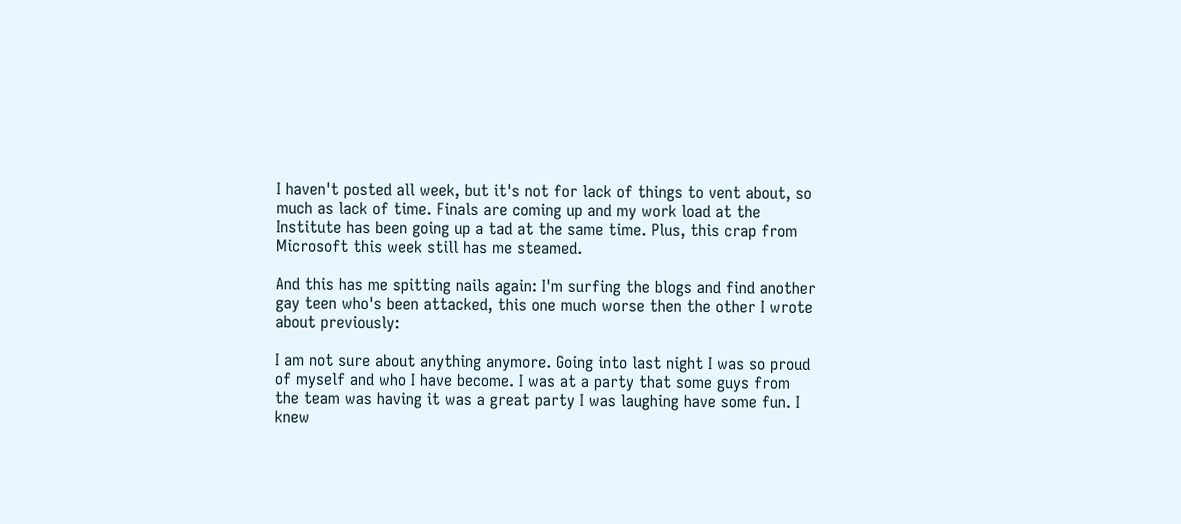I haven't posted all week, but it's not for lack of things to vent about, so much as lack of time. Finals are coming up and my work load at the Institute has been going up a tad at the same time. Plus, this crap from Microsoft this week still has me steamed.

And this has me spitting nails again: I'm surfing the blogs and find another gay teen who's been attacked, this one much worse then the other I wrote about previously:

I am not sure about anything anymore. Going into last night I was so proud of myself and who I have become. I was at a party that some guys from the team was having it was a great party I was laughing have some fun. I knew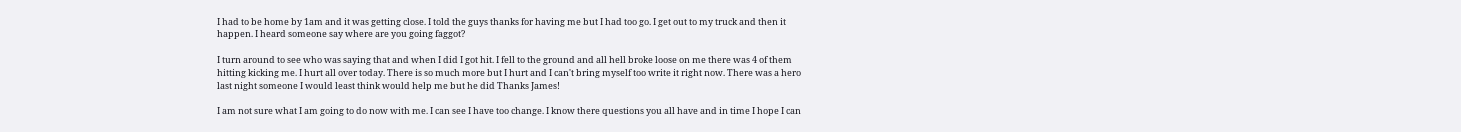I had to be home by 1am and it was getting close. I told the guys thanks for having me but I had too go. I get out to my truck and then it happen. I heard someone say where are you going faggot?

I turn around to see who was saying that and when I did I got hit. I fell to the ground and all hell broke loose on me there was 4 of them hitting kicking me. I hurt all over today. There is so much more but I hurt and I can't bring myself too write it right now. There was a hero last night someone I would least think would help me but he did Thanks James!

I am not sure what I am going to do now with me. I can see I have too change. I know there questions you all have and in time I hope I can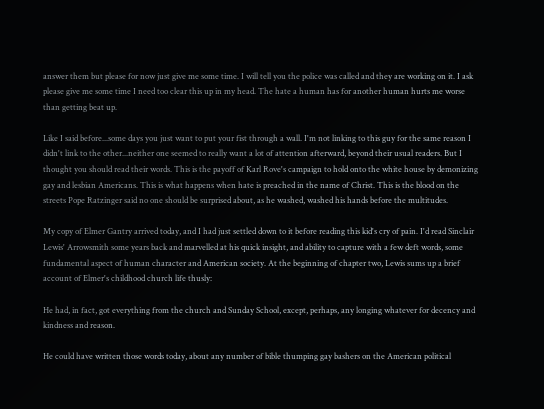answer them but please for now just give me some time. I will tell you the police was called and they are working on it. I ask please give me some time I need too clear this up in my head. The hate a human has for another human hurts me worse than getting beat up.

Like I said before...some days you just want to put your fist through a wall. I'm not linking to this guy for the same reason I didn't link to the other...neither one seemed to really want a lot of attention afterward, beyond their usual readers. But I thought you should read their words. This is the payoff of Karl Rove's campaign to hold onto the white house by demonizing gay and lesbian Americans. This is what happens when hate is preached in the name of Christ. This is the blood on the streets Pope Ratzinger said no one should be surprised about, as he washed, washed his hands before the multitudes.

My copy of Elmer Gantry arrived today, and I had just settled down to it before reading this kid's cry of pain. I'd read Sinclair Lewis' Arrowsmith some years back and marvelled at his quick insight, and ability to capture with a few deft words, some fundamental aspect of human character and American society. At the beginning of chapter two, Lewis sums up a brief account of Elmer's childhood church life thusly:

He had, in fact, got everything from the church and Sunday School, except, perhaps, any longing whatever for decency and kindness and reason.

He could have written those words today, about any number of bible thumping gay bashers on the American political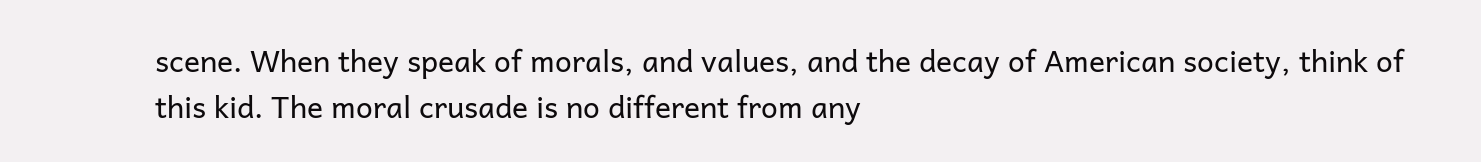scene. When they speak of morals, and values, and the decay of American society, think of this kid. The moral crusade is no different from any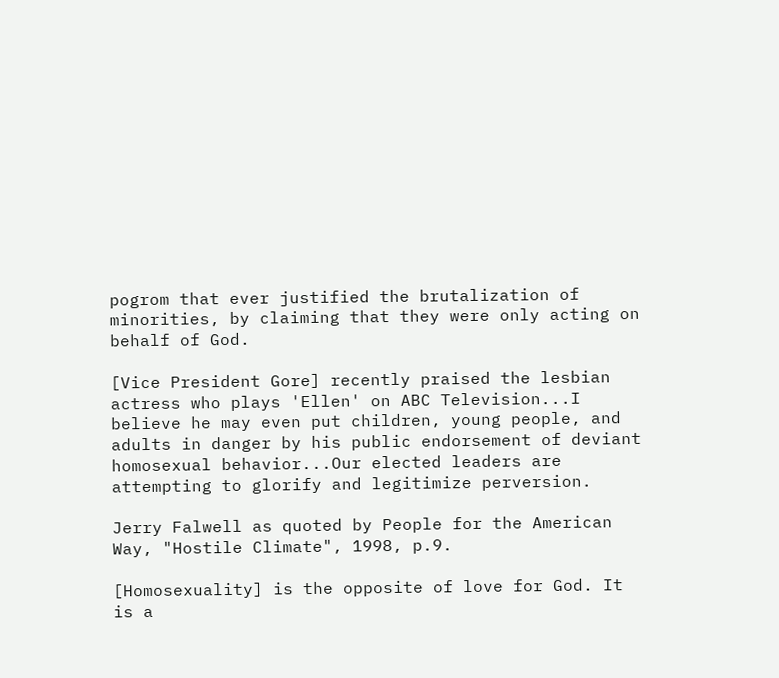pogrom that ever justified the brutalization of minorities, by claiming that they were only acting on behalf of God.

[Vice President Gore] recently praised the lesbian actress who plays 'Ellen' on ABC Television...I believe he may even put children, young people, and adults in danger by his public endorsement of deviant homosexual behavior...Our elected leaders are attempting to glorify and legitimize perversion.

Jerry Falwell as quoted by People for the American Way, "Hostile Climate", 1998, p.9.

[Homosexuality] is the opposite of love for God. It is a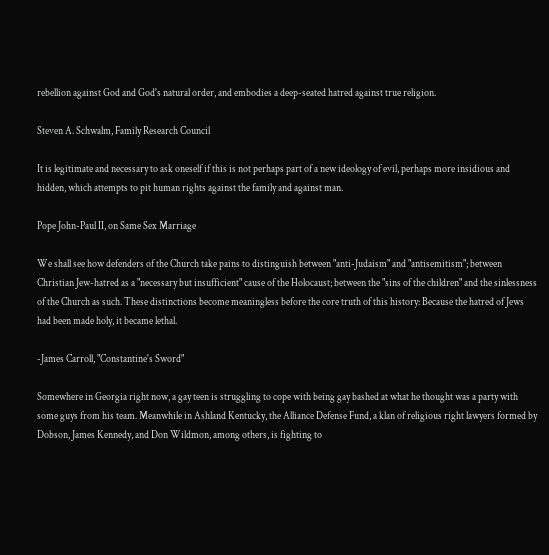rebellion against God and God's natural order, and embodies a deep-seated hatred against true religion.

Steven A. Schwalm, Family Research Council

It is legitimate and necessary to ask oneself if this is not perhaps part of a new ideology of evil, perhaps more insidious and hidden, which attempts to pit human rights against the family and against man.

Pope John-Paul II, on Same Sex Marriage

We shall see how defenders of the Church take pains to distinguish between "anti-Judaism" and "antisemitism"; between Christian Jew-hatred as a "necessary but insufficient" cause of the Holocaust; between the "sins of the children" and the sinlessness of the Church as such. These distinctions become meaningless before the core truth of this history: Because the hatred of Jews had been made holy, it became lethal.

-James Carroll, "Constantine's Sword"

Somewhere in Georgia right now, a gay teen is struggling to cope with being gay bashed at what he thought was a party with some guys from his team. Meanwhile in Ashland Kentucky, the Alliance Defense Fund, a klan of religious right lawyers formed by Dobson, James Kennedy, and Don Wildmon, among others, is fighting to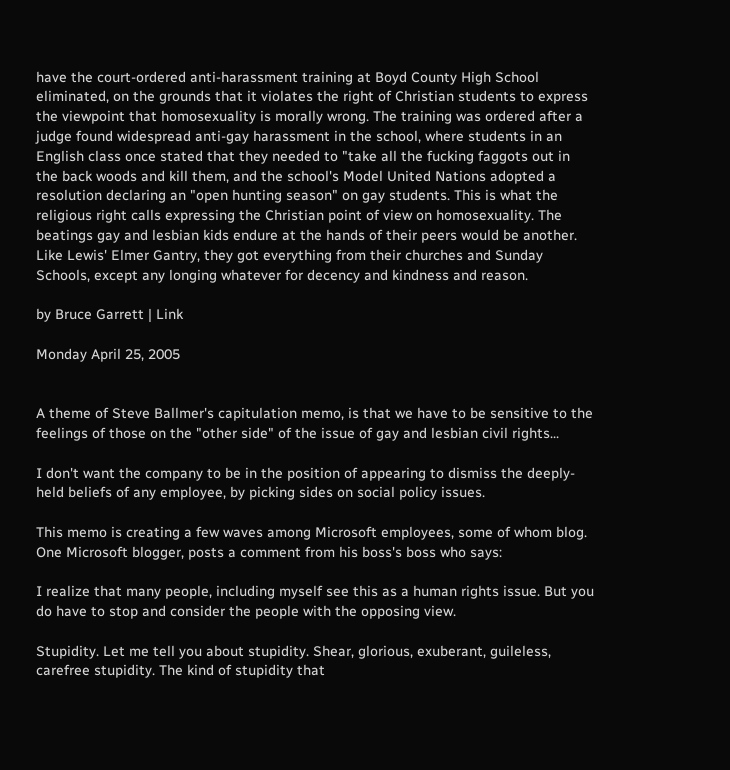have the court-ordered anti-harassment training at Boyd County High School eliminated, on the grounds that it violates the right of Christian students to express the viewpoint that homosexuality is morally wrong. The training was ordered after a judge found widespread anti-gay harassment in the school, where students in an English class once stated that they needed to "take all the fucking faggots out in the back woods and kill them, and the school's Model United Nations adopted a resolution declaring an "open hunting season" on gay students. This is what the religious right calls expressing the Christian point of view on homosexuality. The beatings gay and lesbian kids endure at the hands of their peers would be another. Like Lewis' Elmer Gantry, they got everything from their churches and Sunday Schools, except any longing whatever for decency and kindness and reason.

by Bruce Garrett | Link

Monday April 25, 2005


A theme of Steve Ballmer's capitulation memo, is that we have to be sensitive to the feelings of those on the "other side" of the issue of gay and lesbian civil rights...

I don't want the company to be in the position of appearing to dismiss the deeply-held beliefs of any employee, by picking sides on social policy issues.

This memo is creating a few waves among Microsoft employees, some of whom blog. One Microsoft blogger, posts a comment from his boss's boss who says:

I realize that many people, including myself see this as a human rights issue. But you do have to stop and consider the people with the opposing view.

Stupidity. Let me tell you about stupidity. Shear, glorious, exuberant, guileless, carefree stupidity. The kind of stupidity that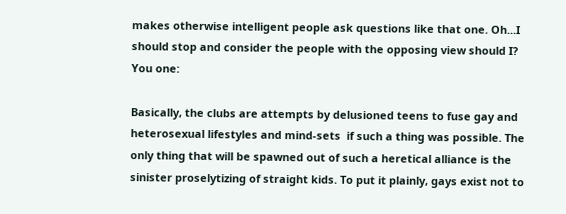makes otherwise intelligent people ask questions like that one. Oh...I should stop and consider the people with the opposing view should I? You one:

Basically, the clubs are attempts by delusioned teens to fuse gay and heterosexual lifestyles and mind-sets  if such a thing was possible. The only thing that will be spawned out of such a heretical alliance is the sinister proselytizing of straight kids. To put it plainly, gays exist not to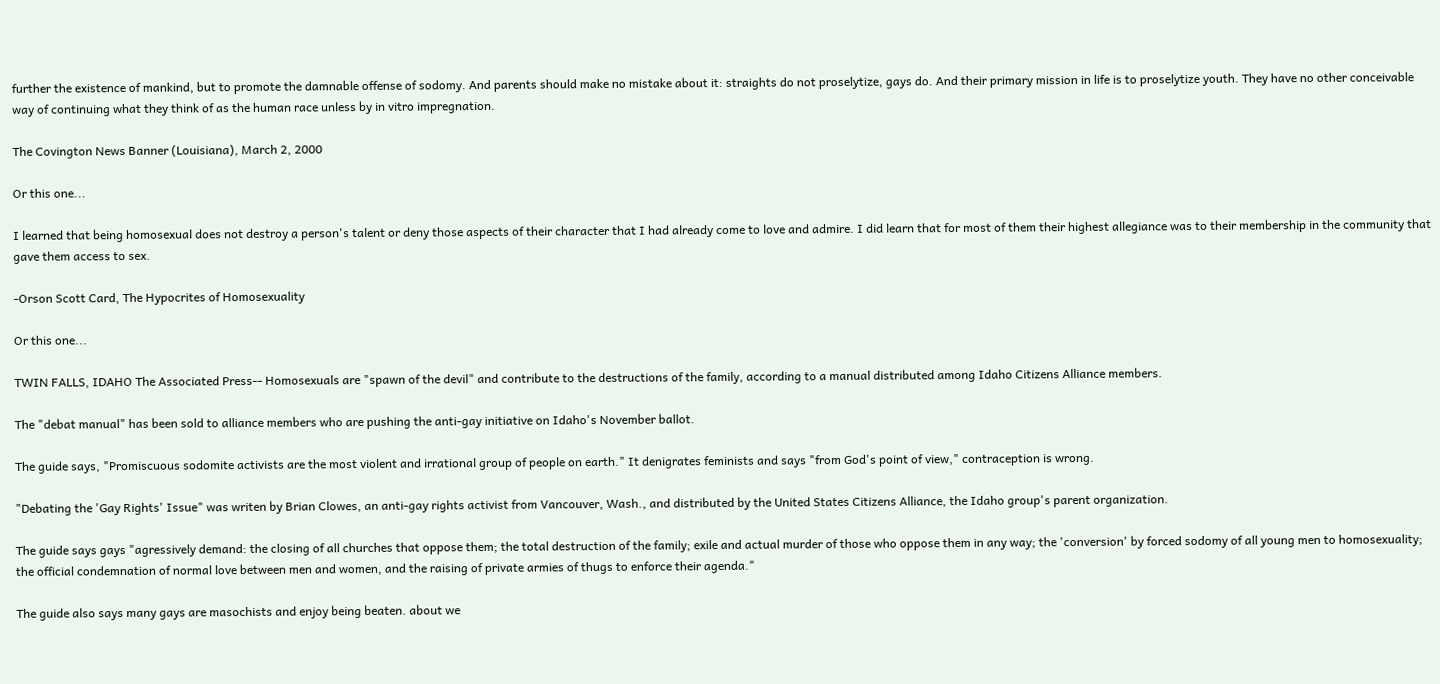further the existence of mankind, but to promote the damnable offense of sodomy. And parents should make no mistake about it: straights do not proselytize, gays do. And their primary mission in life is to proselytize youth. They have no other conceivable way of continuing what they think of as the human race unless by in vitro impregnation.

The Covington News Banner (Louisiana), March 2, 2000

Or this one...

I learned that being homosexual does not destroy a person's talent or deny those aspects of their character that I had already come to love and admire. I did learn that for most of them their highest allegiance was to their membership in the community that gave them access to sex.

-Orson Scott Card, The Hypocrites of Homosexuality

Or this one...

TWIN FALLS, IDAHO The Associated Press-- Homosexuals are "spawn of the devil" and contribute to the destructions of the family, according to a manual distributed among Idaho Citizens Alliance members.

The "debat manual" has been sold to alliance members who are pushing the anti-gay initiative on Idaho's November ballot.

The guide says, "Promiscuous sodomite activists are the most violent and irrational group of people on earth." It denigrates feminists and says "from God's point of view," contraception is wrong.

"Debating the 'Gay Rights' Issue" was writen by Brian Clowes, an anti-gay rights activist from Vancouver, Wash., and distributed by the United States Citizens Alliance, the Idaho group's parent organization.

The guide says gays "agressively demand: the closing of all churches that oppose them; the total destruction of the family; exile and actual murder of those who oppose them in any way; the 'conversion' by forced sodomy of all young men to homosexuality; the official condemnation of normal love between men and women, and the raising of private armies of thugs to enforce their agenda."

The guide also says many gays are masochists and enjoy being beaten. about we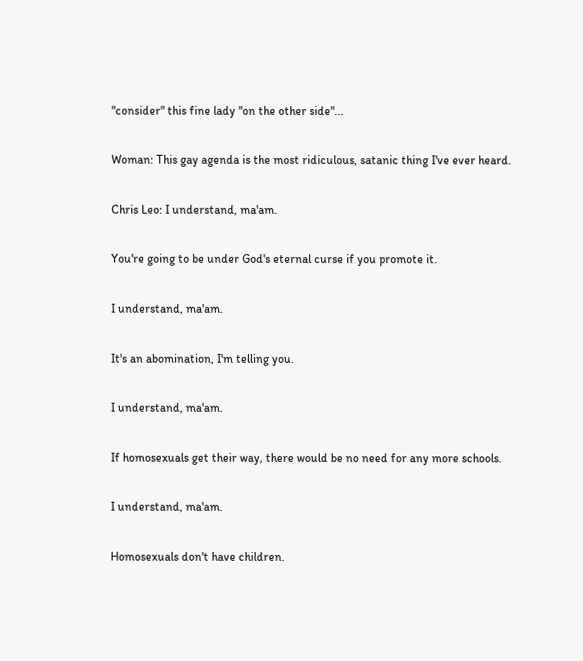"consider" this fine lady "on the other side"...

Woman: This gay agenda is the most ridiculous, satanic thing I've ever heard.

Chris Leo: I understand, ma'am.

You're going to be under God's eternal curse if you promote it.

I understand, ma'am.

It's an abomination, I'm telling you.

I understand, ma'am.

If homosexuals get their way, there would be no need for any more schools.

I understand, ma'am.

Homosexuals don't have children.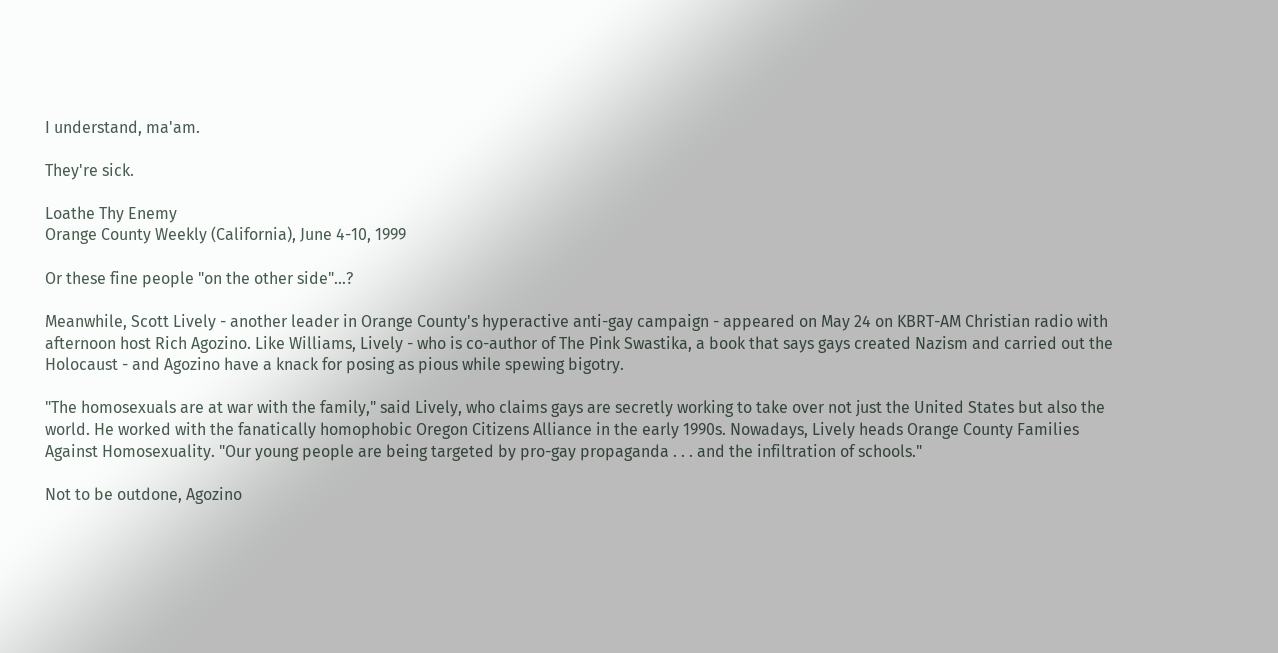I understand, ma'am.

They're sick.

Loathe Thy Enemy
Orange County Weekly (California), June 4-10, 1999

Or these fine people "on the other side"...?

Meanwhile, Scott Lively - another leader in Orange County's hyperactive anti-gay campaign - appeared on May 24 on KBRT-AM Christian radio with afternoon host Rich Agozino. Like Williams, Lively - who is co-author of The Pink Swastika, a book that says gays created Nazism and carried out the Holocaust - and Agozino have a knack for posing as pious while spewing bigotry.

"The homosexuals are at war with the family," said Lively, who claims gays are secretly working to take over not just the United States but also the world. He worked with the fanatically homophobic Oregon Citizens Alliance in the early 1990s. Nowadays, Lively heads Orange County Families Against Homosexuality. "Our young people are being targeted by pro-gay propaganda . . . and the infiltration of schools."

Not to be outdone, Agozino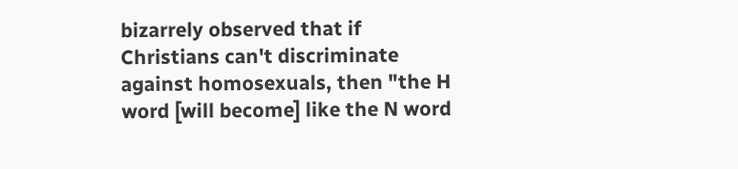bizarrely observed that if Christians can't discriminate against homosexuals, then "the H word [will become] like the N word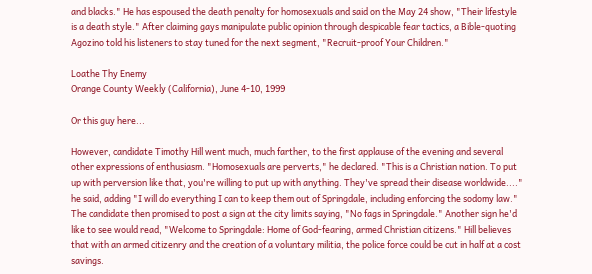and blacks." He has espoused the death penalty for homosexuals and said on the May 24 show, "Their lifestyle is a death style." After claiming gays manipulate public opinion through despicable fear tactics, a Bible-quoting Agozino told his listeners to stay tuned for the next segment, "Recruit-proof Your Children."

Loathe Thy Enemy
Orange County Weekly (California), June 4-10, 1999

Or this guy here...

However, candidate Timothy Hill went much, much farther, to the first applause of the evening and several other expressions of enthusiasm. "Homosexuals are perverts," he declared. "This is a Christian nation. To put up with perversion like that, you're willing to put up with anything. They've spread their disease worldwide...." he said, adding "I will do everything I can to keep them out of Springdale, including enforcing the sodomy law." The candidate then promised to post a sign at the city limits saying, "No fags in Springdale." Another sign he'd like to see would read, "Welcome to Springdale: Home of God-fearing, armed Christian citizens." Hill believes that with an armed citizenry and the creation of a voluntary militia, the police force could be cut in half at a cost savings.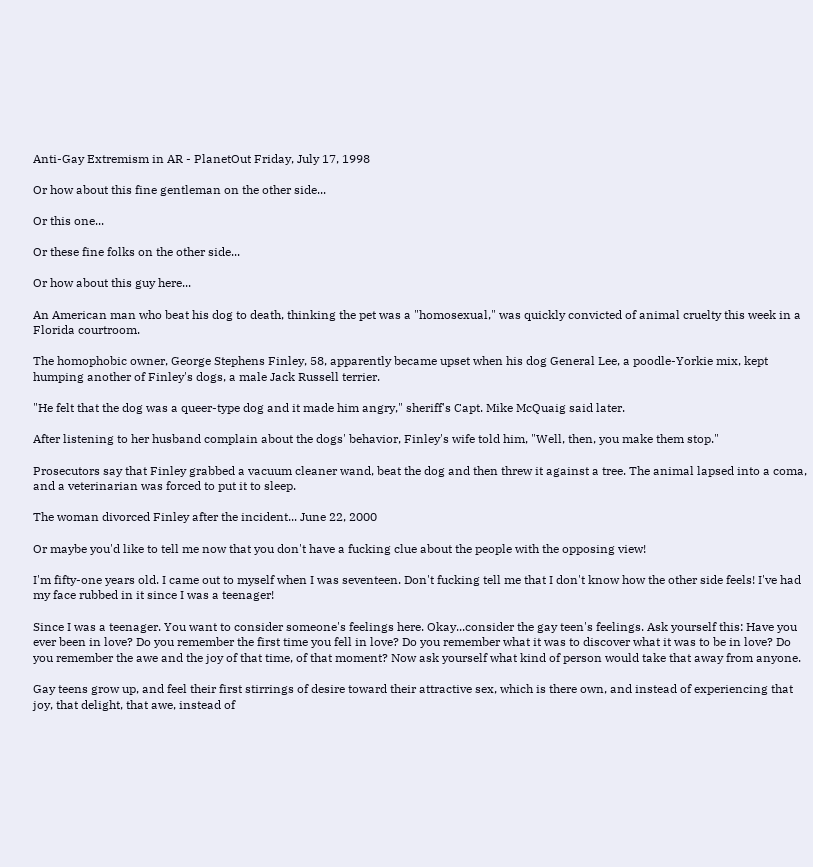Anti-Gay Extremism in AR - PlanetOut Friday, July 17, 1998

Or how about this fine gentleman on the other side...

Or this one...

Or these fine folks on the other side...

Or how about this guy here...

An American man who beat his dog to death, thinking the pet was a "homosexual," was quickly convicted of animal cruelty this week in a Florida courtroom.

The homophobic owner, George Stephens Finley, 58, apparently became upset when his dog General Lee, a poodle-Yorkie mix, kept humping another of Finley's dogs, a male Jack Russell terrier.

"He felt that the dog was a queer-type dog and it made him angry," sheriff's Capt. Mike McQuaig said later.

After listening to her husband complain about the dogs' behavior, Finley's wife told him, "Well, then, you make them stop."

Prosecutors say that Finley grabbed a vacuum cleaner wand, beat the dog and then threw it against a tree. The animal lapsed into a coma, and a veterinarian was forced to put it to sleep.

The woman divorced Finley after the incident... June 22, 2000

Or maybe you'd like to tell me now that you don't have a fucking clue about the people with the opposing view!

I'm fifty-one years old. I came out to myself when I was seventeen. Don't fucking tell me that I don't know how the other side feels! I've had my face rubbed in it since I was a teenager!

Since I was a teenager. You want to consider someone's feelings here. Okay...consider the gay teen's feelings. Ask yourself this: Have you ever been in love? Do you remember the first time you fell in love? Do you remember what it was to discover what it was to be in love? Do you remember the awe and the joy of that time, of that moment? Now ask yourself what kind of person would take that away from anyone.

Gay teens grow up, and feel their first stirrings of desire toward their attractive sex, which is there own, and instead of experiencing that joy, that delight, that awe, instead of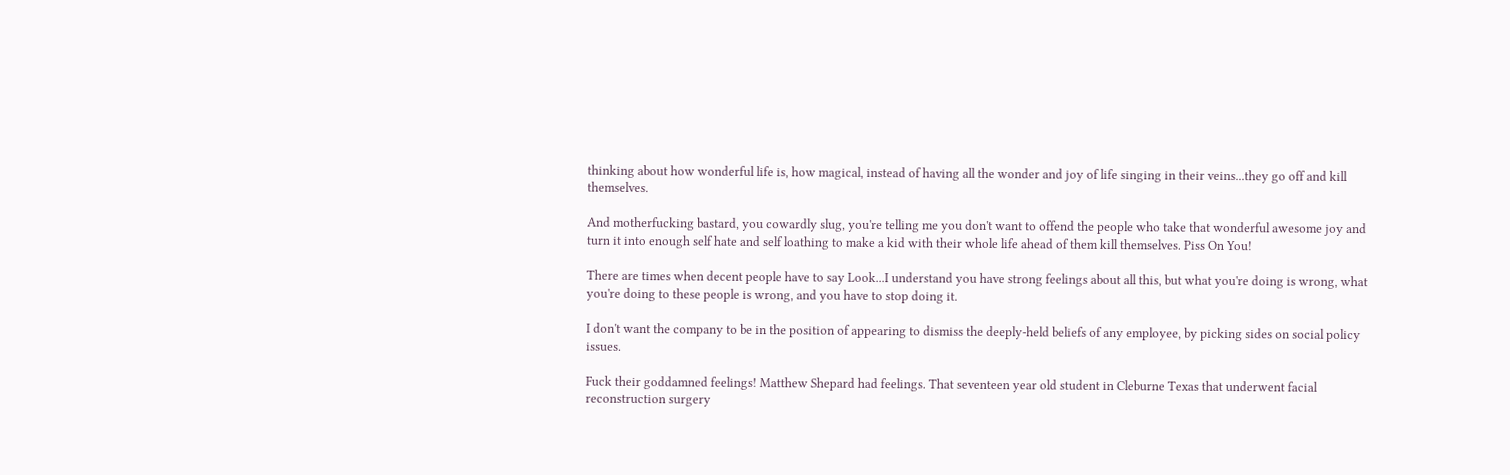thinking about how wonderful life is, how magical, instead of having all the wonder and joy of life singing in their veins...they go off and kill themselves.

And motherfucking bastard, you cowardly slug, you're telling me you don't want to offend the people who take that wonderful awesome joy and turn it into enough self hate and self loathing to make a kid with their whole life ahead of them kill themselves. Piss On You!

There are times when decent people have to say Look...I understand you have strong feelings about all this, but what you're doing is wrong, what you're doing to these people is wrong, and you have to stop doing it.

I don't want the company to be in the position of appearing to dismiss the deeply-held beliefs of any employee, by picking sides on social policy issues.

Fuck their goddamned feelings! Matthew Shepard had feelings. That seventeen year old student in Cleburne Texas that underwent facial reconstruction surgery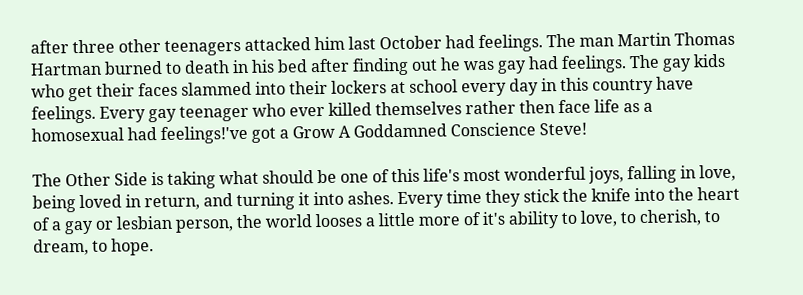after three other teenagers attacked him last October had feelings. The man Martin Thomas Hartman burned to death in his bed after finding out he was gay had feelings. The gay kids who get their faces slammed into their lockers at school every day in this country have feelings. Every gay teenager who ever killed themselves rather then face life as a homosexual had feelings!'ve got a Grow A Goddamned Conscience Steve!

The Other Side is taking what should be one of this life's most wonderful joys, falling in love, being loved in return, and turning it into ashes. Every time they stick the knife into the heart of a gay or lesbian person, the world looses a little more of it's ability to love, to cherish, to dream, to hope.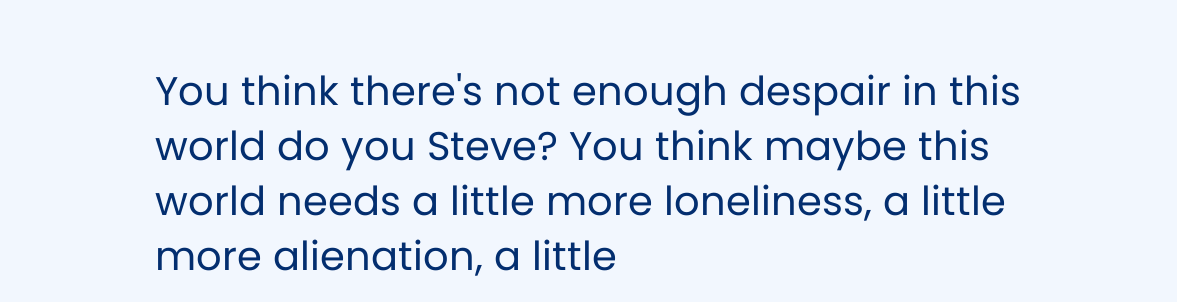You think there's not enough despair in this world do you Steve? You think maybe this world needs a little more loneliness, a little more alienation, a little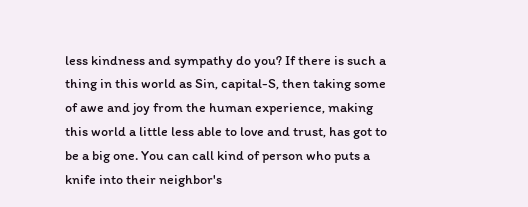less kindness and sympathy do you? If there is such a thing in this world as Sin, capital-S, then taking some of awe and joy from the human experience, making this world a little less able to love and trust, has got to be a big one. You can call kind of person who puts a knife into their neighbor's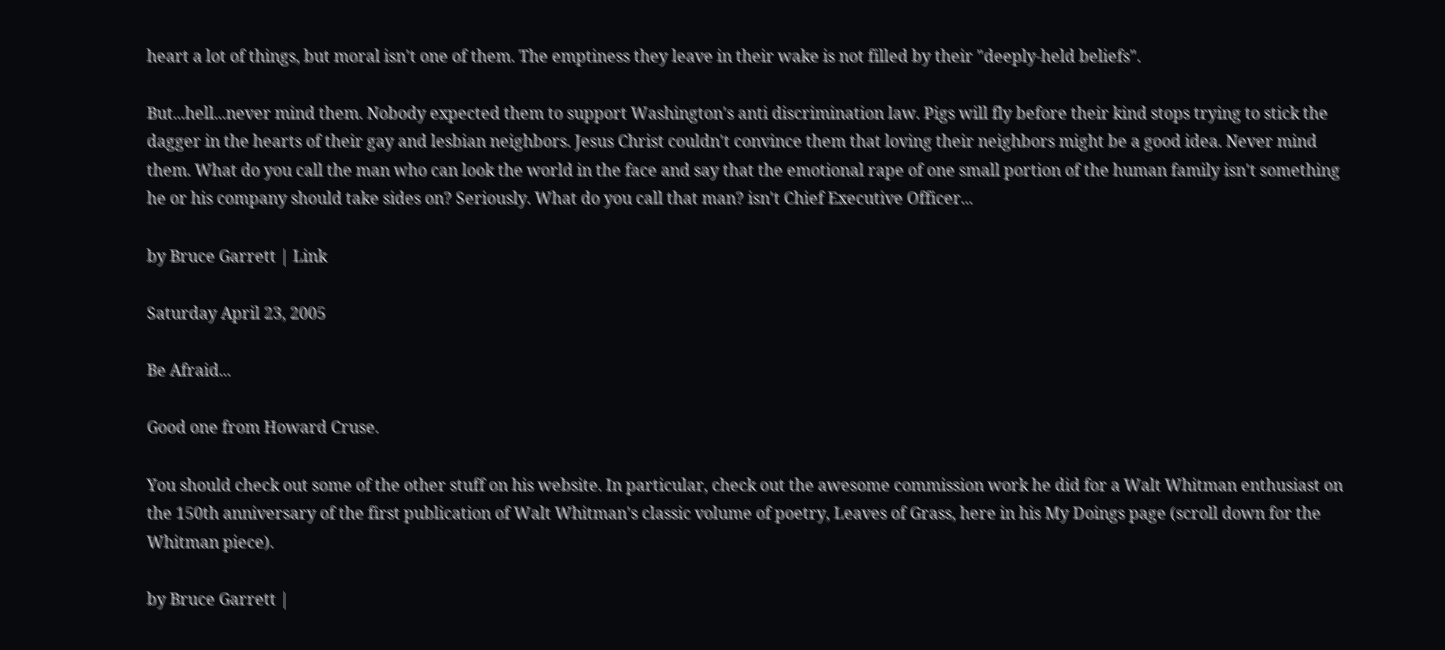heart a lot of things, but moral isn't one of them. The emptiness they leave in their wake is not filled by their "deeply-held beliefs".

But...hell...never mind them. Nobody expected them to support Washington's anti discrimination law. Pigs will fly before their kind stops trying to stick the dagger in the hearts of their gay and lesbian neighbors. Jesus Christ couldn't convince them that loving their neighbors might be a good idea. Never mind them. What do you call the man who can look the world in the face and say that the emotional rape of one small portion of the human family isn't something he or his company should take sides on? Seriously. What do you call that man? isn't Chief Executive Officer...

by Bruce Garrett | Link

Saturday April 23, 2005

Be Afraid...

Good one from Howard Cruse.

You should check out some of the other stuff on his website. In particular, check out the awesome commission work he did for a Walt Whitman enthusiast on the 150th anniversary of the first publication of Walt Whitman's classic volume of poetry, Leaves of Grass, here in his My Doings page (scroll down for the Whitman piece).

by Bruce Garrett |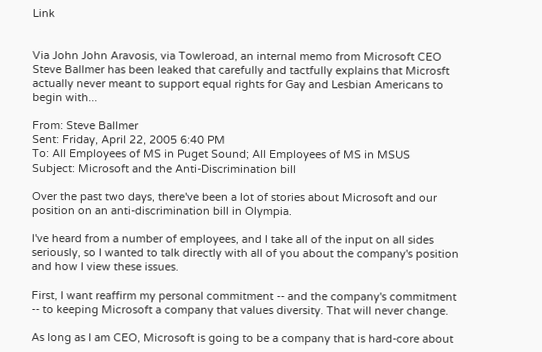Link


Via John John Aravosis, via Towleroad, an internal memo from Microsoft CEO Steve Ballmer has been leaked that carefully and tactfully explains that Microsft actually never meant to support equal rights for Gay and Lesbian Americans to begin with...

From: Steve Ballmer
Sent: Friday, April 22, 2005 6:40 PM
To: All Employees of MS in Puget Sound; All Employees of MS in MSUS
Subject: Microsoft and the Anti-Discrimination bill

Over the past two days, there've been a lot of stories about Microsoft and our position on an anti-discrimination bill in Olympia.

I've heard from a number of employees, and I take all of the input on all sides seriously, so I wanted to talk directly with all of you about the company's position and how I view these issues.

First, I want reaffirm my personal commitment -- and the company's commitment -- to keeping Microsoft a company that values diversity. That will never change.

As long as I am CEO, Microsoft is going to be a company that is hard-core about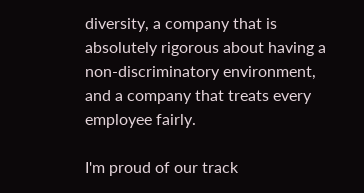diversity, a company that is absolutely rigorous about having a non-discriminatory environment, and a company that treats every employee fairly.

I'm proud of our track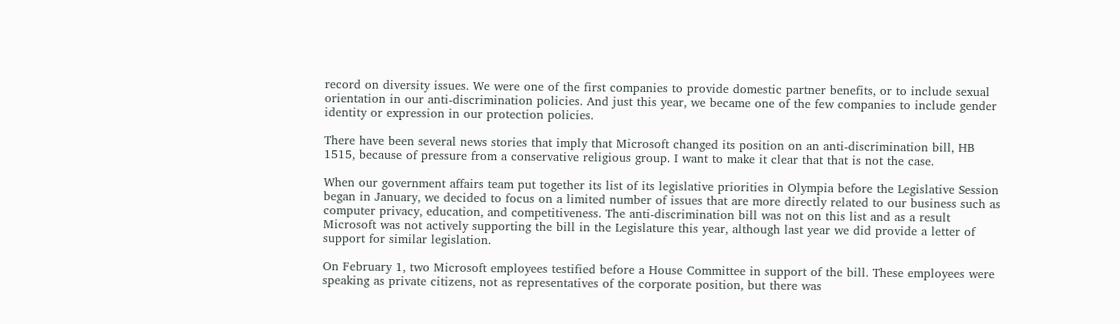record on diversity issues. We were one of the first companies to provide domestic partner benefits, or to include sexual orientation in our anti-discrimination policies. And just this year, we became one of the few companies to include gender identity or expression in our protection policies.

There have been several news stories that imply that Microsoft changed its position on an anti-discrimination bill, HB 1515, because of pressure from a conservative religious group. I want to make it clear that that is not the case.

When our government affairs team put together its list of its legislative priorities in Olympia before the Legislative Session began in January, we decided to focus on a limited number of issues that are more directly related to our business such as computer privacy, education, and competitiveness. The anti-discrimination bill was not on this list and as a result Microsoft was not actively supporting the bill in the Legislature this year, although last year we did provide a letter of support for similar legislation.

On February 1, two Microsoft employees testified before a House Committee in support of the bill. These employees were speaking as private citizens, not as representatives of the corporate position, but there was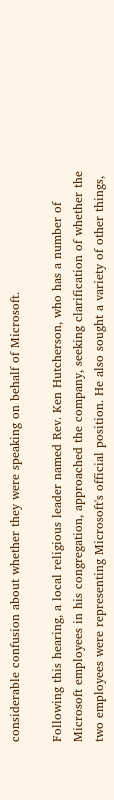considerable confusion about whether they were speaking on behalf of Microsoft.

Following this hearing, a local religious leader named Rev. Ken Hutcherson, who has a number of Microsoft employees in his congregation, approached the company, seeking clarification of whether the two employees were representing Microsoft's official position. He also sought a variety of other things,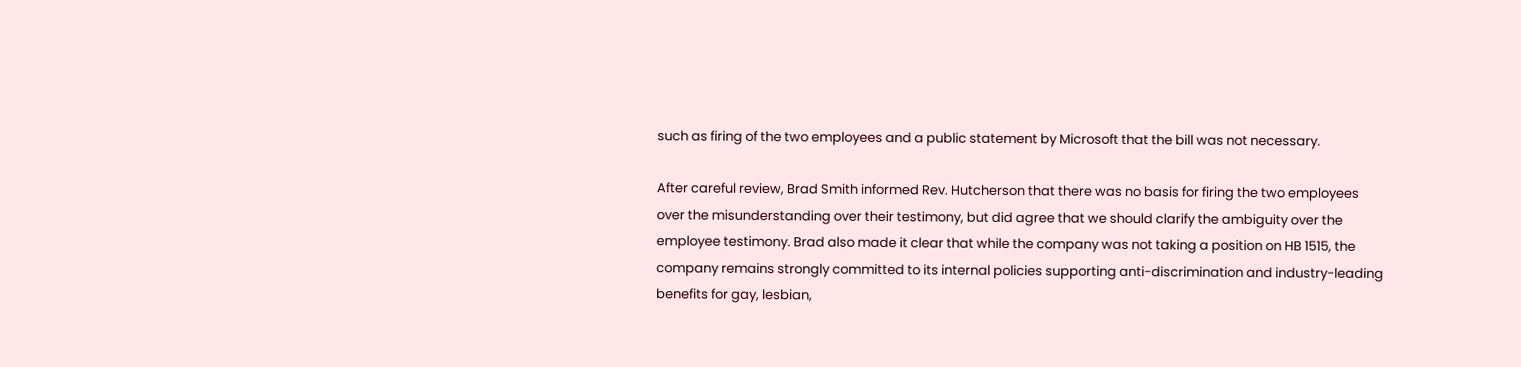such as firing of the two employees and a public statement by Microsoft that the bill was not necessary.

After careful review, Brad Smith informed Rev. Hutcherson that there was no basis for firing the two employees over the misunderstanding over their testimony, but did agree that we should clarify the ambiguity over the employee testimony. Brad also made it clear that while the company was not taking a position on HB 1515, the company remains strongly committed to its internal policies supporting anti-discrimination and industry-leading benefits for gay, lesbian,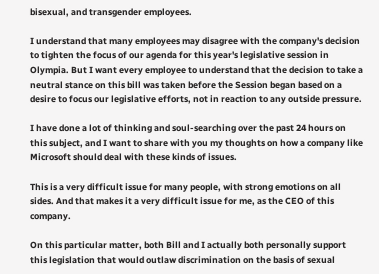bisexual, and transgender employees.

I understand that many employees may disagree with the company's decision to tighten the focus of our agenda for this year's legislative session in Olympia. But I want every employee to understand that the decision to take a neutral stance on this bill was taken before the Session began based on a desire to focus our legislative efforts, not in reaction to any outside pressure.

I have done a lot of thinking and soul-searching over the past 24 hours on this subject, and I want to share with you my thoughts on how a company like Microsoft should deal with these kinds of issues.

This is a very difficult issue for many people, with strong emotions on all sides. And that makes it a very difficult issue for me, as the CEO of this company.

On this particular matter, both Bill and I actually both personally support this legislation that would outlaw discrimination on the basis of sexual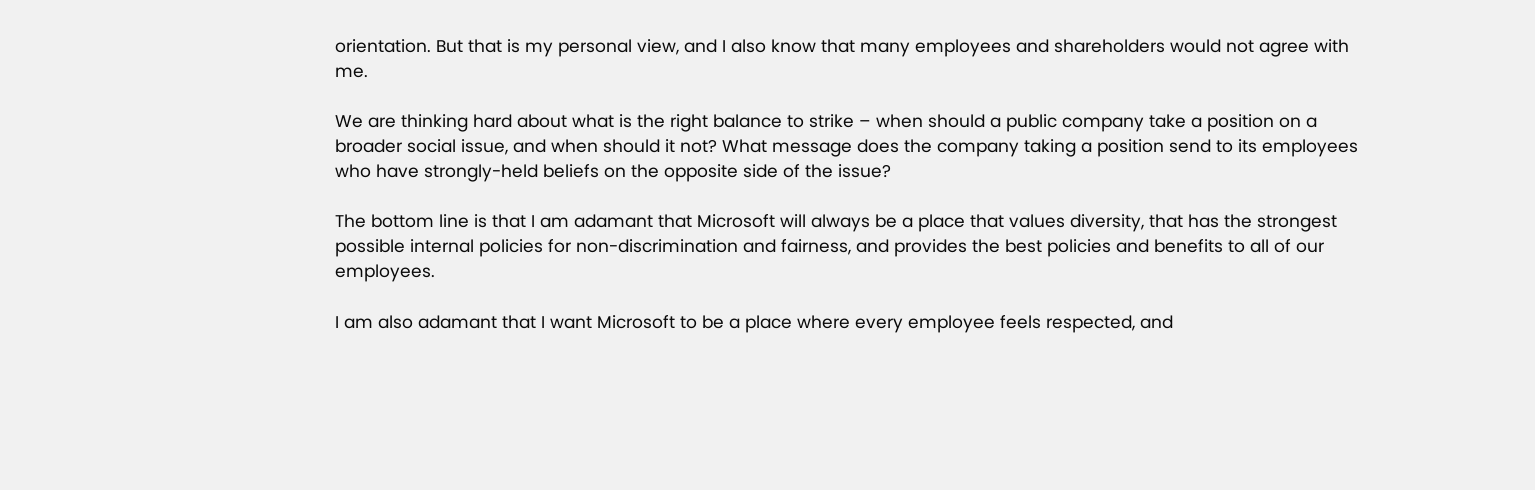orientation. But that is my personal view, and I also know that many employees and shareholders would not agree with me.

We are thinking hard about what is the right balance to strike – when should a public company take a position on a broader social issue, and when should it not? What message does the company taking a position send to its employees who have strongly-held beliefs on the opposite side of the issue?

The bottom line is that I am adamant that Microsoft will always be a place that values diversity, that has the strongest possible internal policies for non-discrimination and fairness, and provides the best policies and benefits to all of our employees.

I am also adamant that I want Microsoft to be a place where every employee feels respected, and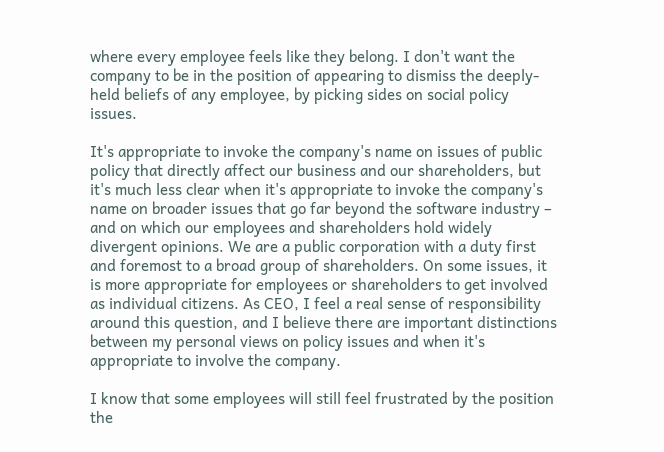where every employee feels like they belong. I don't want the company to be in the position of appearing to dismiss the deeply-held beliefs of any employee, by picking sides on social policy issues.

It's appropriate to invoke the company's name on issues of public policy that directly affect our business and our shareholders, but it's much less clear when it's appropriate to invoke the company's name on broader issues that go far beyond the software industry – and on which our employees and shareholders hold widely divergent opinions. We are a public corporation with a duty first and foremost to a broad group of shareholders. On some issues, it is more appropriate for employees or shareholders to get involved as individual citizens. As CEO, I feel a real sense of responsibility around this question, and I believe there are important distinctions between my personal views on policy issues and when it's appropriate to involve the company.

I know that some employees will still feel frustrated by the position the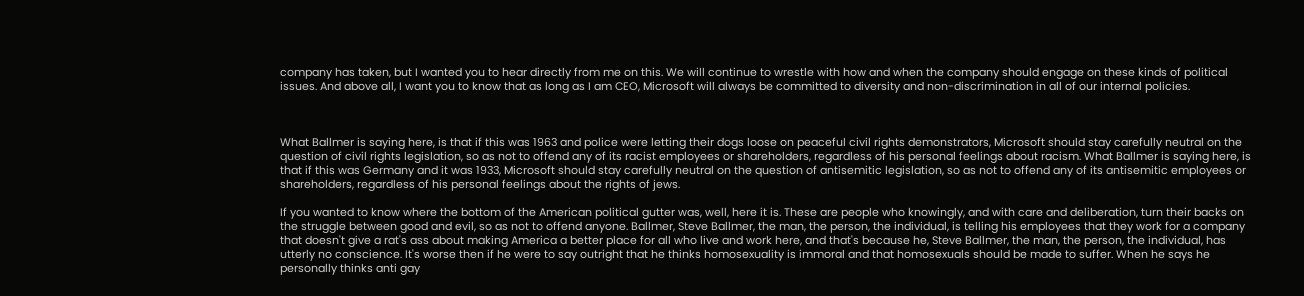company has taken, but I wanted you to hear directly from me on this. We will continue to wrestle with how and when the company should engage on these kinds of political issues. And above all, I want you to know that as long as I am CEO, Microsoft will always be committed to diversity and non-discrimination in all of our internal policies.



What Ballmer is saying here, is that if this was 1963 and police were letting their dogs loose on peaceful civil rights demonstrators, Microsoft should stay carefully neutral on the question of civil rights legislation, so as not to offend any of its racist employees or shareholders, regardless of his personal feelings about racism. What Ballmer is saying here, is that if this was Germany and it was 1933, Microsoft should stay carefully neutral on the question of antisemitic legislation, so as not to offend any of its antisemitic employees or shareholders, regardless of his personal feelings about the rights of jews.

If you wanted to know where the bottom of the American political gutter was, well, here it is. These are people who knowingly, and with care and deliberation, turn their backs on the struggle between good and evil, so as not to offend anyone. Ballmer, Steve Ballmer, the man, the person, the individual, is telling his employees that they work for a company that doesn't give a rat's ass about making America a better place for all who live and work here, and that's because he, Steve Ballmer, the man, the person, the individual, has utterly no conscience. It's worse then if he were to say outright that he thinks homosexuality is immoral and that homosexuals should be made to suffer. When he says he personally thinks anti gay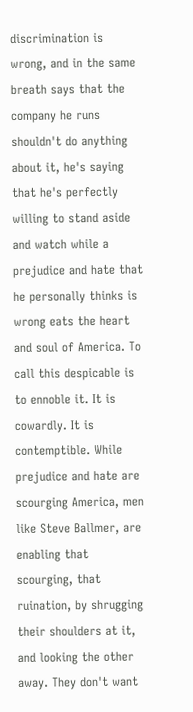discrimination is wrong, and in the same breath says that the company he runs shouldn't do anything about it, he's saying that he's perfectly willing to stand aside and watch while a prejudice and hate that he personally thinks is wrong eats the heart and soul of America. To call this despicable is to ennoble it. It is cowardly. It is contemptible. While prejudice and hate are scourging America, men like Steve Ballmer, are enabling that scourging, that ruination, by shrugging their shoulders at it, and looking the other away. They don't want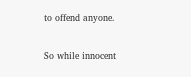to offend anyone.

So while innocent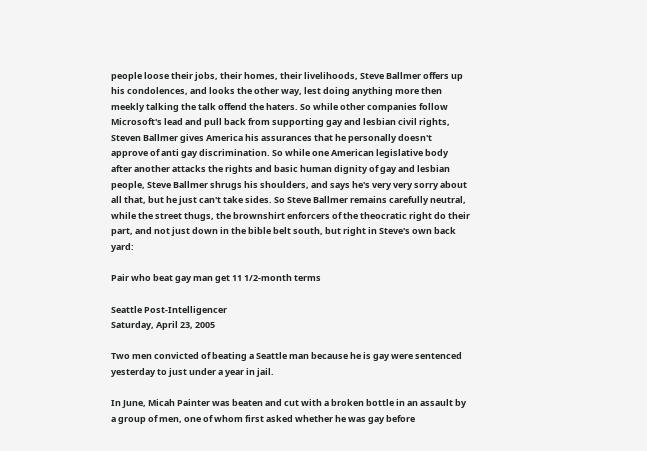people loose their jobs, their homes, their livelihoods, Steve Ballmer offers up his condolences, and looks the other way, lest doing anything more then meekly talking the talk offend the haters. So while other companies follow Microsoft's lead and pull back from supporting gay and lesbian civil rights, Steven Ballmer gives America his assurances that he personally doesn't approve of anti gay discrimination. So while one American legislative body after another attacks the rights and basic human dignity of gay and lesbian people, Steve Ballmer shrugs his shoulders, and says he's very very sorry about all that, but he just can't take sides. So Steve Ballmer remains carefully neutral, while the street thugs, the brownshirt enforcers of the theocratic right do their part, and not just down in the bible belt south, but right in Steve's own back yard:

Pair who beat gay man get 11 1/2-month terms

Seattle Post-Intelligencer
Saturday, April 23, 2005

Two men convicted of beating a Seattle man because he is gay were sentenced yesterday to just under a year in jail.

In June, Micah Painter was beaten and cut with a broken bottle in an assault by a group of men, one of whom first asked whether he was gay before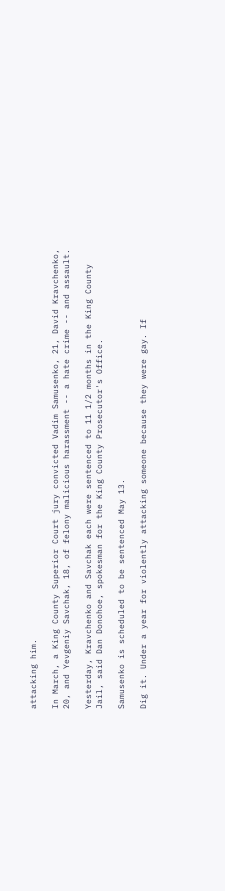attacking him.

In March, a King County Superior Court jury convicted Vadim Samusenko, 21, David Kravchenko, 20, and Yevgeniy Savchak, 18, of felony malicious harassment -- a hate crime -- and assault.

Yesterday, Kravchenko and Savchak each were sentenced to 11 1/2 months in the King County Jail, said Dan Donohoe, spokesman for the King County Prosecutor's Office.

Samusenko is scheduled to be sentenced May 13.

Dig it. Under a year for violently attacking someone because they were gay. If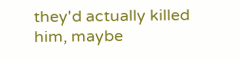they'd actually killed him, maybe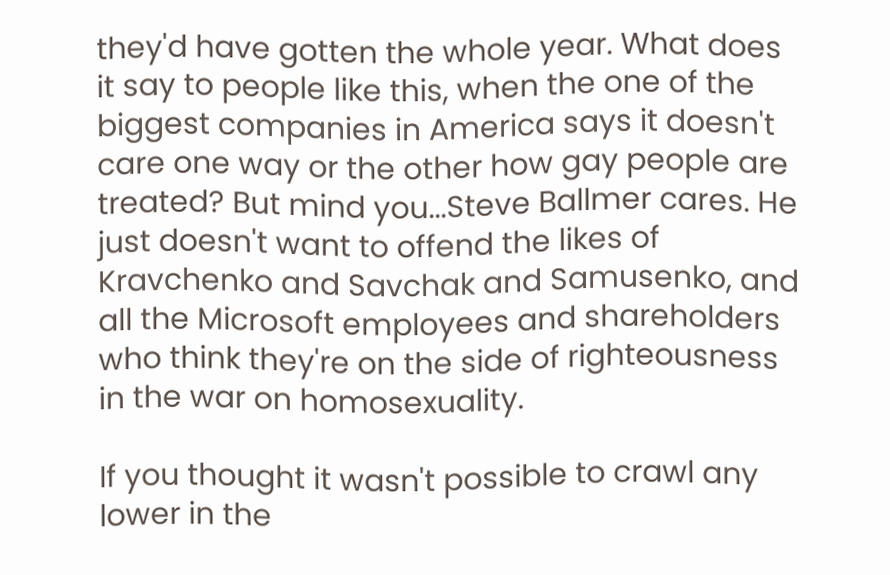they'd have gotten the whole year. What does it say to people like this, when the one of the biggest companies in America says it doesn't care one way or the other how gay people are treated? But mind you...Steve Ballmer cares. He just doesn't want to offend the likes of Kravchenko and Savchak and Samusenko, and all the Microsoft employees and shareholders who think they're on the side of righteousness in the war on homosexuality.

If you thought it wasn't possible to crawl any lower in the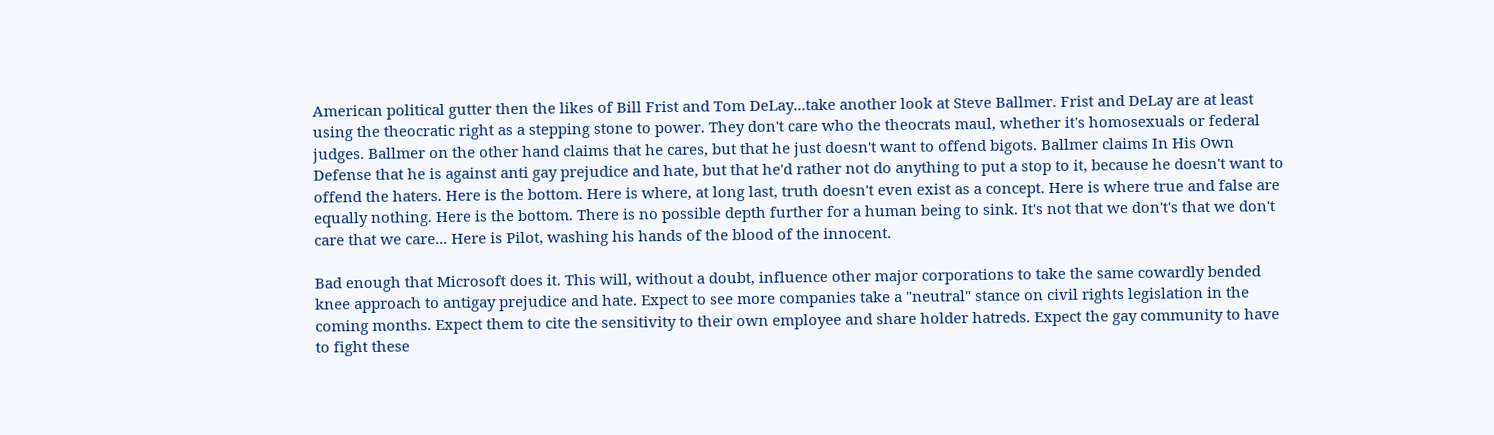American political gutter then the likes of Bill Frist and Tom DeLay...take another look at Steve Ballmer. Frist and DeLay are at least using the theocratic right as a stepping stone to power. They don't care who the theocrats maul, whether it's homosexuals or federal judges. Ballmer on the other hand claims that he cares, but that he just doesn't want to offend bigots. Ballmer claims In His Own Defense that he is against anti gay prejudice and hate, but that he'd rather not do anything to put a stop to it, because he doesn't want to offend the haters. Here is the bottom. Here is where, at long last, truth doesn't even exist as a concept. Here is where true and false are equally nothing. Here is the bottom. There is no possible depth further for a human being to sink. It's not that we don't's that we don't care that we care... Here is Pilot, washing his hands of the blood of the innocent.

Bad enough that Microsoft does it. This will, without a doubt, influence other major corporations to take the same cowardly bended knee approach to antigay prejudice and hate. Expect to see more companies take a "neutral" stance on civil rights legislation in the coming months. Expect them to cite the sensitivity to their own employee and share holder hatreds. Expect the gay community to have to fight these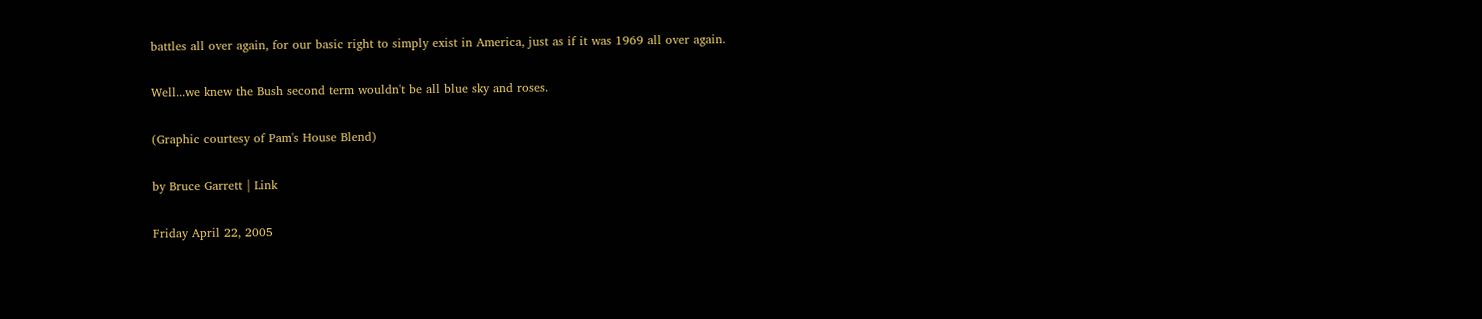battles all over again, for our basic right to simply exist in America, just as if it was 1969 all over again.

Well...we knew the Bush second term wouldn't be all blue sky and roses.

(Graphic courtesy of Pam's House Blend)

by Bruce Garrett | Link

Friday April 22, 2005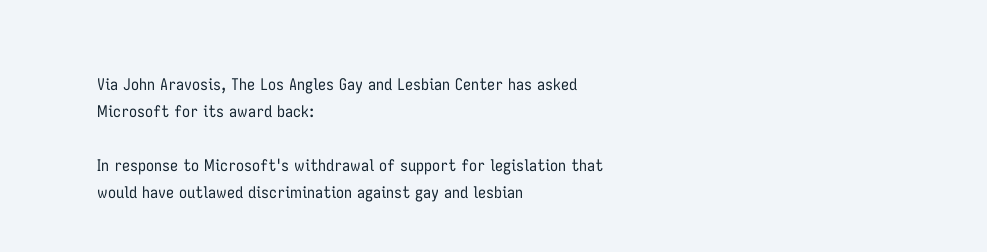Via John Aravosis, The Los Angles Gay and Lesbian Center has asked Microsoft for its award back:

In response to Microsoft's withdrawal of support for legislation that would have outlawed discrimination against gay and lesbian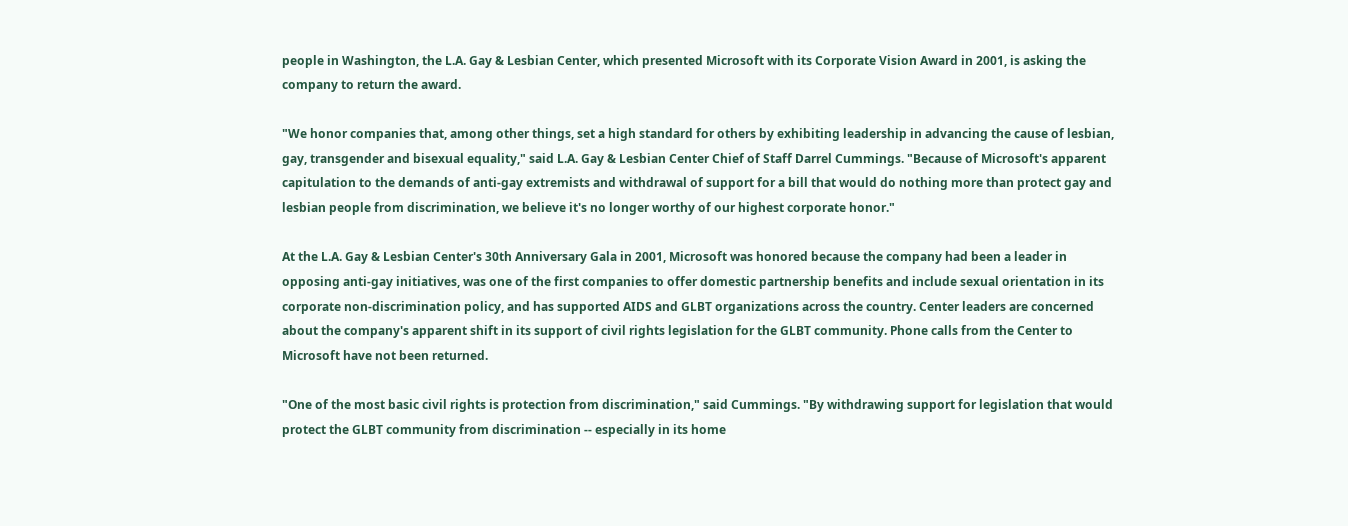people in Washington, the L.A. Gay & Lesbian Center, which presented Microsoft with its Corporate Vision Award in 2001, is asking the company to return the award.

"We honor companies that, among other things, set a high standard for others by exhibiting leadership in advancing the cause of lesbian, gay, transgender and bisexual equality," said L.A. Gay & Lesbian Center Chief of Staff Darrel Cummings. "Because of Microsoft's apparent capitulation to the demands of anti-gay extremists and withdrawal of support for a bill that would do nothing more than protect gay and lesbian people from discrimination, we believe it's no longer worthy of our highest corporate honor."

At the L.A. Gay & Lesbian Center's 30th Anniversary Gala in 2001, Microsoft was honored because the company had been a leader in opposing anti-gay initiatives, was one of the first companies to offer domestic partnership benefits and include sexual orientation in its corporate non-discrimination policy, and has supported AIDS and GLBT organizations across the country. Center leaders are concerned about the company's apparent shift in its support of civil rights legislation for the GLBT community. Phone calls from the Center to Microsoft have not been returned.

"One of the most basic civil rights is protection from discrimination," said Cummings. "By withdrawing support for legislation that would protect the GLBT community from discrimination -- especially in its home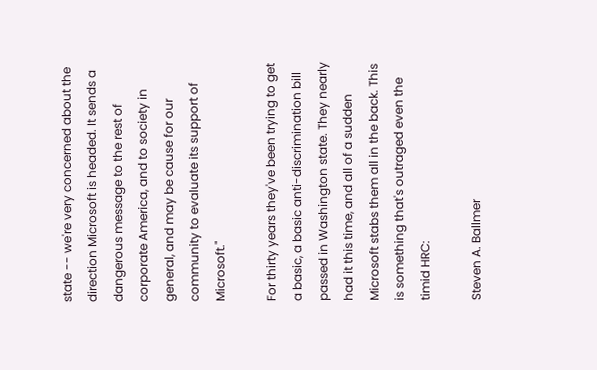state -- we're very concerned about the direction Microsoft is headed. It sends a dangerous message to the rest of corporate America, and to society in general, and may be cause for our community to evaluate its support of Microsoft."

For thirty years they've been trying to get a basic, a basic anti-discrimination bill passed in Washington state. They nearly had it this time, and all of a sudden Microsoft stabs them all in the back. This is something that's outraged even the timid HRC:

Steven A. Ballmer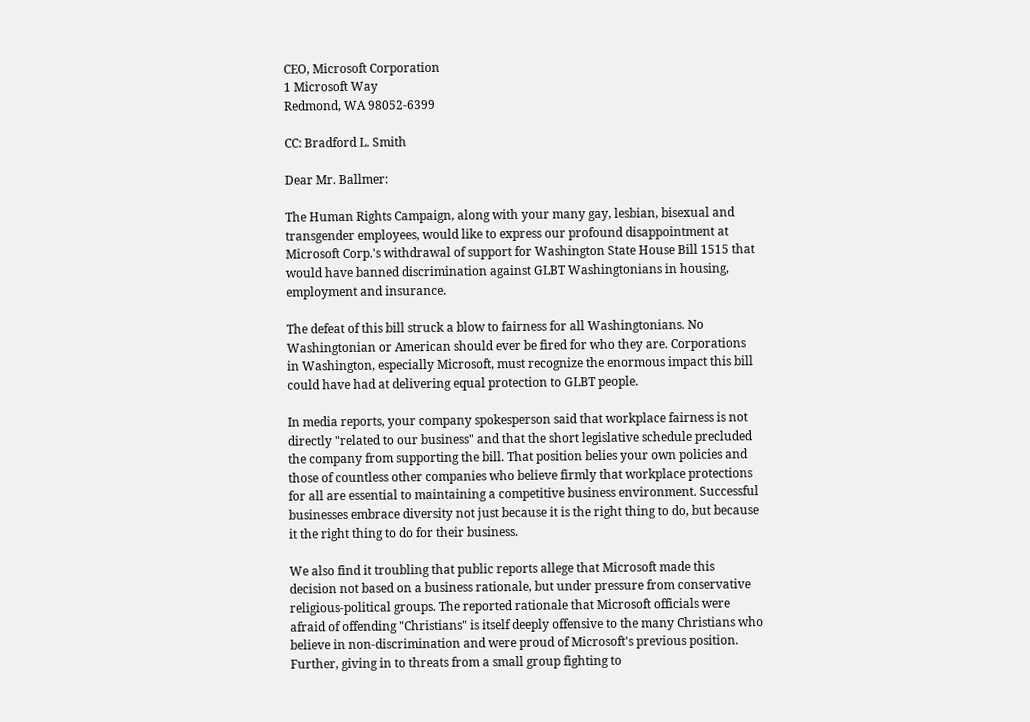CEO, Microsoft Corporation
1 Microsoft Way
Redmond, WA 98052-6399

CC: Bradford L. Smith

Dear Mr. Ballmer:

The Human Rights Campaign, along with your many gay, lesbian, bisexual and transgender employees, would like to express our profound disappointment at Microsoft Corp.'s withdrawal of support for Washington State House Bill 1515 that would have banned discrimination against GLBT Washingtonians in housing, employment and insurance.

The defeat of this bill struck a blow to fairness for all Washingtonians. No Washingtonian or American should ever be fired for who they are. Corporations in Washington, especially Microsoft, must recognize the enormous impact this bill could have had at delivering equal protection to GLBT people.

In media reports, your company spokesperson said that workplace fairness is not directly "related to our business" and that the short legislative schedule precluded the company from supporting the bill. That position belies your own policies and those of countless other companies who believe firmly that workplace protections for all are essential to maintaining a competitive business environment. Successful businesses embrace diversity not just because it is the right thing to do, but because it the right thing to do for their business.

We also find it troubling that public reports allege that Microsoft made this decision not based on a business rationale, but under pressure from conservative religious-political groups. The reported rationale that Microsoft officials were afraid of offending "Christians" is itself deeply offensive to the many Christians who believe in non-discrimination and were proud of Microsoft's previous position. Further, giving in to threats from a small group fighting to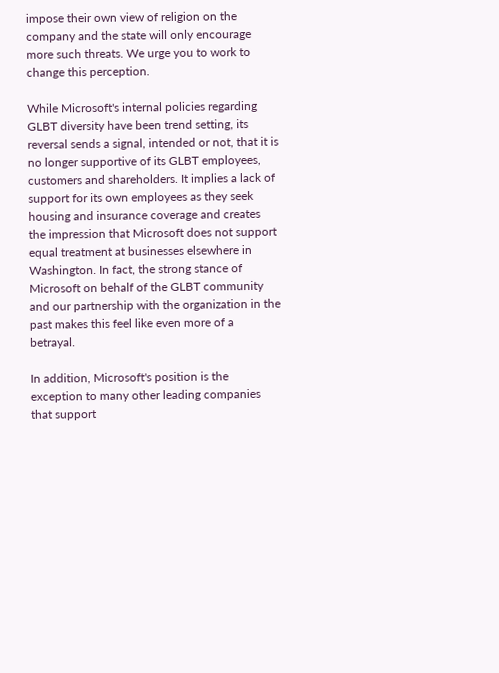impose their own view of religion on the company and the state will only encourage more such threats. We urge you to work to change this perception.

While Microsoft's internal policies regarding GLBT diversity have been trend setting, its reversal sends a signal, intended or not, that it is no longer supportive of its GLBT employees, customers and shareholders. It implies a lack of support for its own employees as they seek housing and insurance coverage and creates the impression that Microsoft does not support equal treatment at businesses elsewhere in Washington. In fact, the strong stance of Microsoft on behalf of the GLBT community and our partnership with the organization in the past makes this feel like even more of a betrayal.

In addition, Microsoft's position is the exception to many other leading companies that support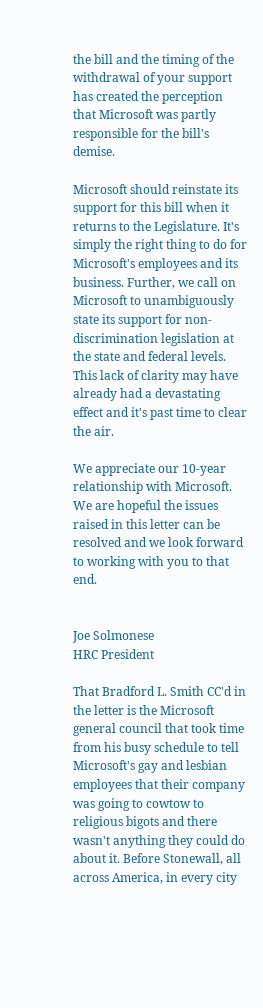the bill and the timing of the withdrawal of your support has created the perception that Microsoft was partly responsible for the bill's demise.

Microsoft should reinstate its support for this bill when it returns to the Legislature. It's simply the right thing to do for Microsoft's employees and its business. Further, we call on Microsoft to unambiguously state its support for non-discrimination legislation at the state and federal levels. This lack of clarity may have already had a devastating effect and it's past time to clear the air.

We appreciate our 10-year relationship with Microsoft. We are hopeful the issues raised in this letter can be resolved and we look forward to working with you to that end.


Joe Solmonese
HRC President

That Bradford L. Smith CC'd in the letter is the Microsoft general council that took time from his busy schedule to tell Microsoft's gay and lesbian employees that their company was going to cowtow to religious bigots and there wasn't anything they could do about it. Before Stonewall, all across America, in every city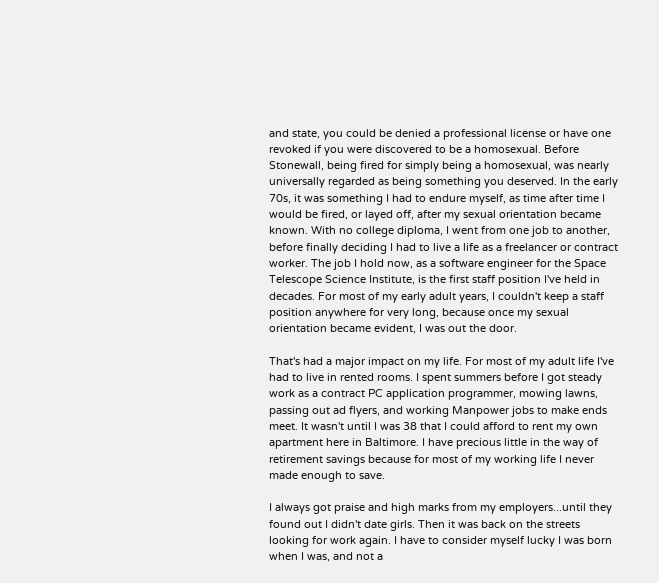and state, you could be denied a professional license or have one revoked if you were discovered to be a homosexual. Before Stonewall, being fired for simply being a homosexual, was nearly universally regarded as being something you deserved. In the early 70s, it was something I had to endure myself, as time after time I would be fired, or layed off, after my sexual orientation became known. With no college diploma, I went from one job to another, before finally deciding I had to live a life as a freelancer or contract worker. The job I hold now, as a software engineer for the Space Telescope Science Institute, is the first staff position I've held in decades. For most of my early adult years, I couldn't keep a staff position anywhere for very long, because once my sexual orientation became evident, I was out the door.

That's had a major impact on my life. For most of my adult life I've had to live in rented rooms. I spent summers before I got steady work as a contract PC application programmer, mowing lawns, passing out ad flyers, and working Manpower jobs to make ends meet. It wasn't until I was 38 that I could afford to rent my own apartment here in Baltimore. I have precious little in the way of retirement savings because for most of my working life I never made enough to save.

I always got praise and high marks from my employers...until they found out I didn't date girls. Then it was back on the streets looking for work again. I have to consider myself lucky I was born when I was, and not a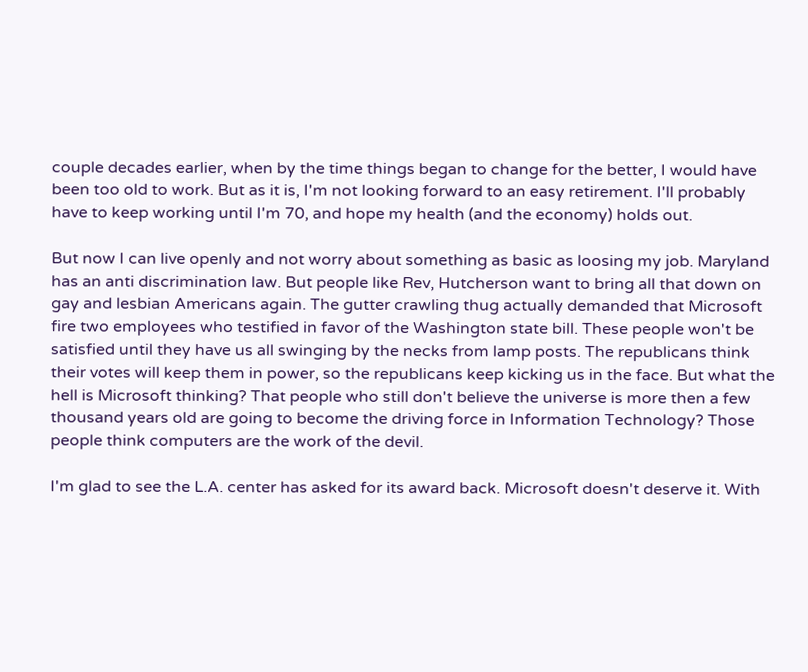couple decades earlier, when by the time things began to change for the better, I would have been too old to work. But as it is, I'm not looking forward to an easy retirement. I'll probably have to keep working until I'm 70, and hope my health (and the economy) holds out.

But now I can live openly and not worry about something as basic as loosing my job. Maryland has an anti discrimination law. But people like Rev, Hutcherson want to bring all that down on gay and lesbian Americans again. The gutter crawling thug actually demanded that Microsoft fire two employees who testified in favor of the Washington state bill. These people won't be satisfied until they have us all swinging by the necks from lamp posts. The republicans think their votes will keep them in power, so the republicans keep kicking us in the face. But what the hell is Microsoft thinking? That people who still don't believe the universe is more then a few thousand years old are going to become the driving force in Information Technology? Those people think computers are the work of the devil.

I'm glad to see the L.A. center has asked for its award back. Microsoft doesn't deserve it. With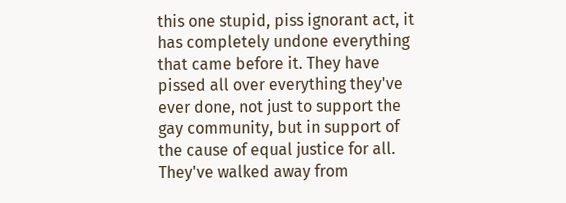this one stupid, piss ignorant act, it has completely undone everything that came before it. They have pissed all over everything they've ever done, not just to support the gay community, but in support of the cause of equal justice for all. They've walked away from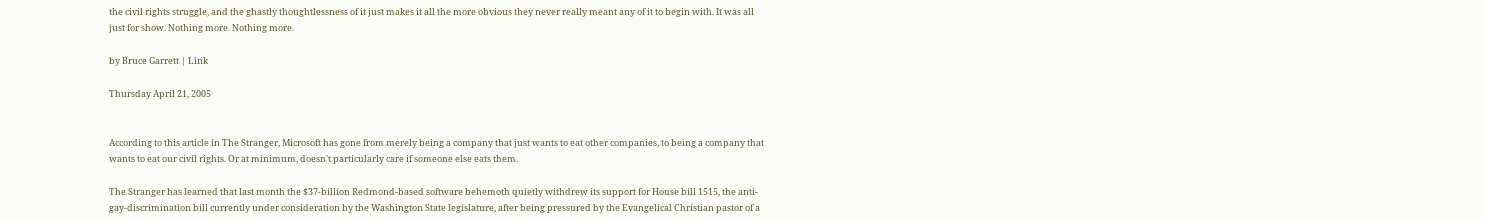the civil rights struggle, and the ghastly thoughtlessness of it just makes it all the more obvious they never really meant any of it to begin with. It was all just for show. Nothing more. Nothing more.

by Bruce Garrett | Link

Thursday April 21, 2005


According to this article in The Stranger, Microsoft has gone from merely being a company that just wants to eat other companies, to being a company that wants to eat our civil rights. Or at minimum, doesn't particularly care if someone else eats them.

The Stranger has learned that last month the $37-billion Redmond-based software behemoth quietly withdrew its support for House bill 1515, the anti-gay-discrimination bill currently under consideration by the Washington State legislature, after being pressured by the Evangelical Christian pastor of a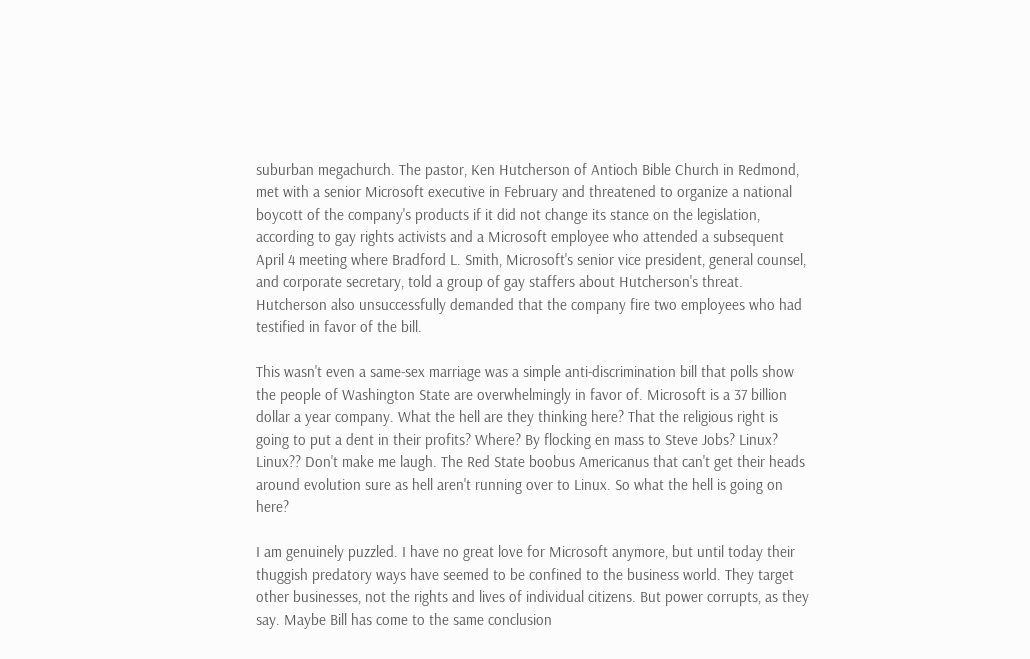suburban megachurch. The pastor, Ken Hutcherson of Antioch Bible Church in Redmond, met with a senior Microsoft executive in February and threatened to organize a national boycott of the company's products if it did not change its stance on the legislation, according to gay rights activists and a Microsoft employee who attended a subsequent April 4 meeting where Bradford L. Smith, Microsoft's senior vice president, general counsel, and corporate secretary, told a group of gay staffers about Hutcherson's threat. Hutcherson also unsuccessfully demanded that the company fire two employees who had testified in favor of the bill.

This wasn't even a same-sex marriage was a simple anti-discrimination bill that polls show the people of Washington State are overwhelmingly in favor of. Microsoft is a 37 billion dollar a year company. What the hell are they thinking here? That the religious right is going to put a dent in their profits? Where? By flocking en mass to Steve Jobs? Linux? Linux?? Don't make me laugh. The Red State boobus Americanus that can't get their heads around evolution sure as hell aren't running over to Linux. So what the hell is going on here?

I am genuinely puzzled. I have no great love for Microsoft anymore, but until today their thuggish predatory ways have seemed to be confined to the business world. They target other businesses, not the rights and lives of individual citizens. But power corrupts, as they say. Maybe Bill has come to the same conclusion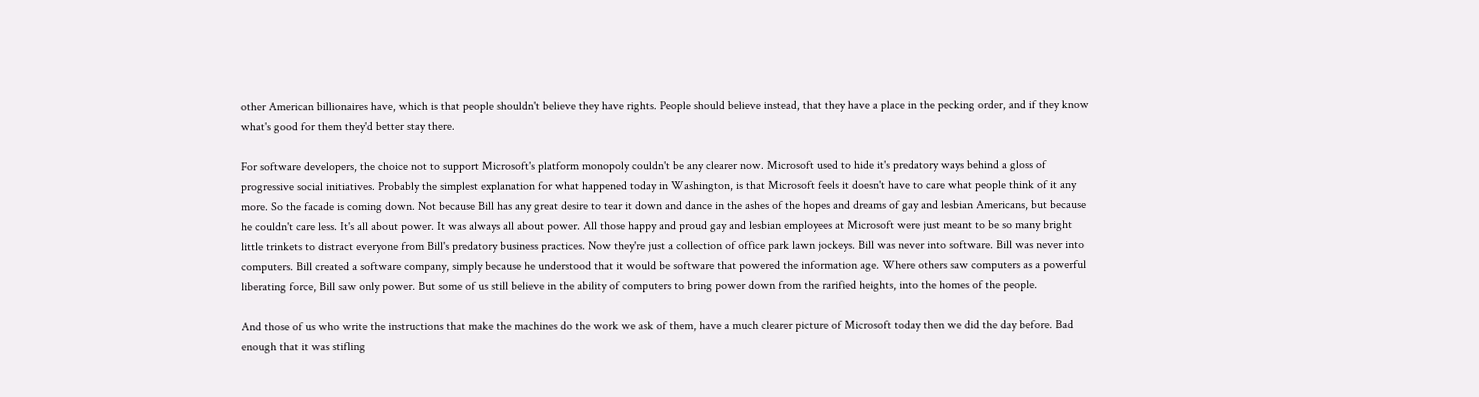other American billionaires have, which is that people shouldn't believe they have rights. People should believe instead, that they have a place in the pecking order, and if they know what's good for them they'd better stay there.

For software developers, the choice not to support Microsoft's platform monopoly couldn't be any clearer now. Microsoft used to hide it's predatory ways behind a gloss of progressive social initiatives. Probably the simplest explanation for what happened today in Washington, is that Microsoft feels it doesn't have to care what people think of it any more. So the facade is coming down. Not because Bill has any great desire to tear it down and dance in the ashes of the hopes and dreams of gay and lesbian Americans, but because he couldn't care less. It's all about power. It was always all about power. All those happy and proud gay and lesbian employees at Microsoft were just meant to be so many bright little trinkets to distract everyone from Bill's predatory business practices. Now they're just a collection of office park lawn jockeys. Bill was never into software. Bill was never into computers. Bill created a software company, simply because he understood that it would be software that powered the information age. Where others saw computers as a powerful liberating force, Bill saw only power. But some of us still believe in the ability of computers to bring power down from the rarified heights, into the homes of the people.

And those of us who write the instructions that make the machines do the work we ask of them, have a much clearer picture of Microsoft today then we did the day before. Bad enough that it was stifling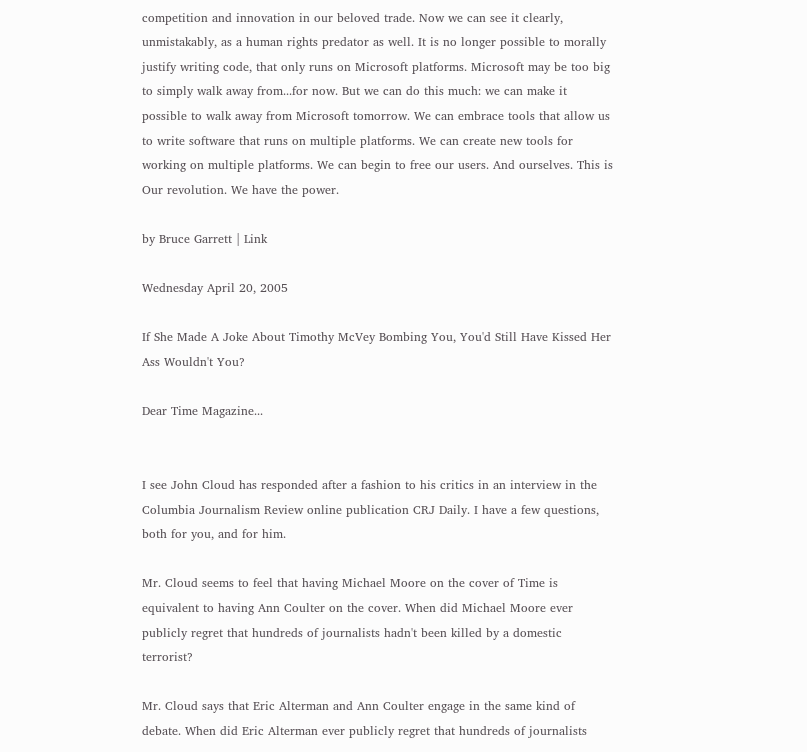competition and innovation in our beloved trade. Now we can see it clearly, unmistakably, as a human rights predator as well. It is no longer possible to morally justify writing code, that only runs on Microsoft platforms. Microsoft may be too big to simply walk away from...for now. But we can do this much: we can make it possible to walk away from Microsoft tomorrow. We can embrace tools that allow us to write software that runs on multiple platforms. We can create new tools for working on multiple platforms. We can begin to free our users. And ourselves. This is Our revolution. We have the power.

by Bruce Garrett | Link

Wednesday April 20, 2005

If She Made A Joke About Timothy McVey Bombing You, You'd Still Have Kissed Her Ass Wouldn't You?

Dear Time Magazine...


I see John Cloud has responded after a fashion to his critics in an interview in the Columbia Journalism Review online publication CRJ Daily. I have a few questions, both for you, and for him.

Mr. Cloud seems to feel that having Michael Moore on the cover of Time is equivalent to having Ann Coulter on the cover. When did Michael Moore ever publicly regret that hundreds of journalists hadn't been killed by a domestic terrorist?

Mr. Cloud says that Eric Alterman and Ann Coulter engage in the same kind of debate. When did Eric Alterman ever publicly regret that hundreds of journalists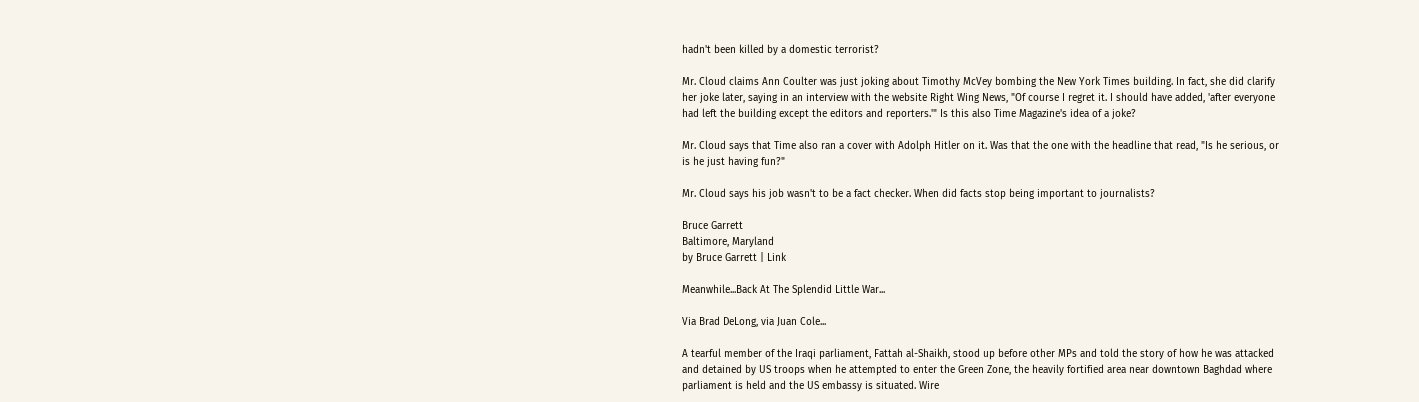hadn't been killed by a domestic terrorist?

Mr. Cloud claims Ann Coulter was just joking about Timothy McVey bombing the New York Times building. In fact, she did clarify her joke later, saying in an interview with the website Right Wing News, "Of course I regret it. I should have added, 'after everyone had left the building except the editors and reporters.'" Is this also Time Magazine's idea of a joke?

Mr. Cloud says that Time also ran a cover with Adolph Hitler on it. Was that the one with the headline that read, "Is he serious, or is he just having fun?"

Mr. Cloud says his job wasn't to be a fact checker. When did facts stop being important to journalists?

Bruce Garrett
Baltimore, Maryland
by Bruce Garrett | Link

Meanwhile...Back At The Splendid Little War...

Via Brad DeLong, via Juan Cole...

A tearful member of the Iraqi parliament, Fattah al-Shaikh, stood up before other MPs and told the story of how he was attacked and detained by US troops when he attempted to enter the Green Zone, the heavily fortified area near downtown Baghdad where parliament is held and the US embassy is situated. Wire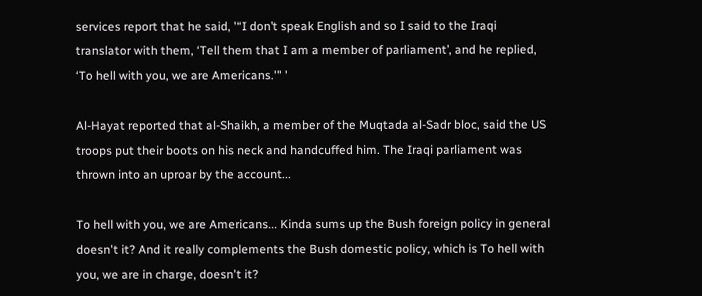services report that he said, '“I don’t speak English and so I said to the Iraqi translator with them, ‘Tell them that I am a member of parliament’, and he replied, ‘To hell with you, we are Americans.'" '

Al-Hayat reported that al-Shaikh, a member of the Muqtada al-Sadr bloc, said the US troops put their boots on his neck and handcuffed him. The Iraqi parliament was thrown into an uproar by the account...

To hell with you, we are Americans... Kinda sums up the Bush foreign policy in general doesn't it? And it really complements the Bush domestic policy, which is To hell with you, we are in charge, doesn't it?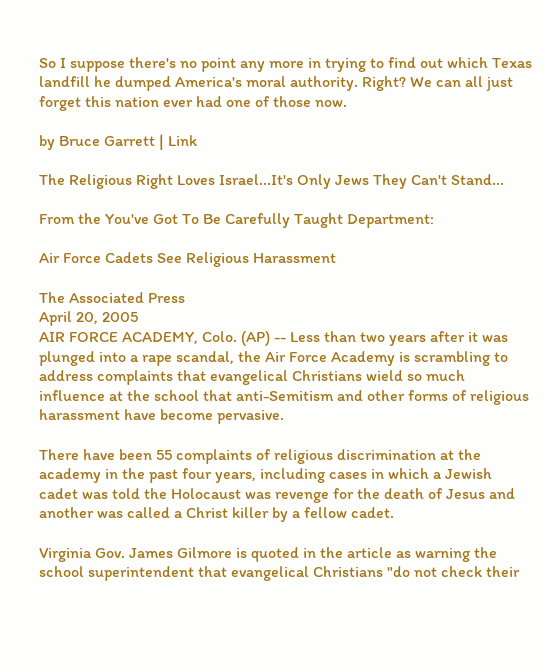So I suppose there's no point any more in trying to find out which Texas landfill he dumped America's moral authority. Right? We can all just forget this nation ever had one of those now.

by Bruce Garrett | Link

The Religious Right Loves Israel...It's Only Jews They Can't Stand...

From the You've Got To Be Carefully Taught Department:

Air Force Cadets See Religious Harassment

The Associated Press
April 20, 2005
AIR FORCE ACADEMY, Colo. (AP) -- Less than two years after it was plunged into a rape scandal, the Air Force Academy is scrambling to address complaints that evangelical Christians wield so much influence at the school that anti-Semitism and other forms of religious harassment have become pervasive.

There have been 55 complaints of religious discrimination at the academy in the past four years, including cases in which a Jewish cadet was told the Holocaust was revenge for the death of Jesus and another was called a Christ killer by a fellow cadet.

Virginia Gov. James Gilmore is quoted in the article as warning the school superintendent that evangelical Christians "do not check their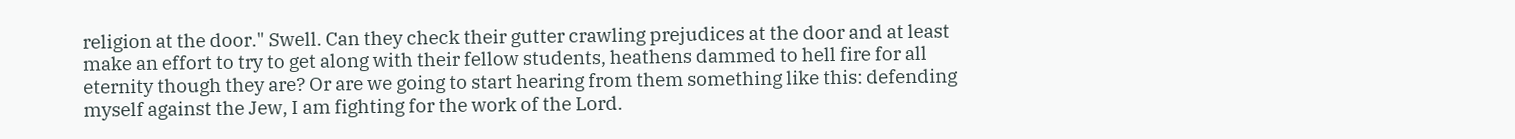religion at the door." Swell. Can they check their gutter crawling prejudices at the door and at least make an effort to try to get along with their fellow students, heathens dammed to hell fire for all eternity though they are? Or are we going to start hearing from them something like this: defending myself against the Jew, I am fighting for the work of the Lord.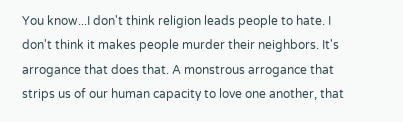You know...I don't think religion leads people to hate. I don't think it makes people murder their neighbors. It's arrogance that does that. A monstrous arrogance that strips us of our human capacity to love one another, that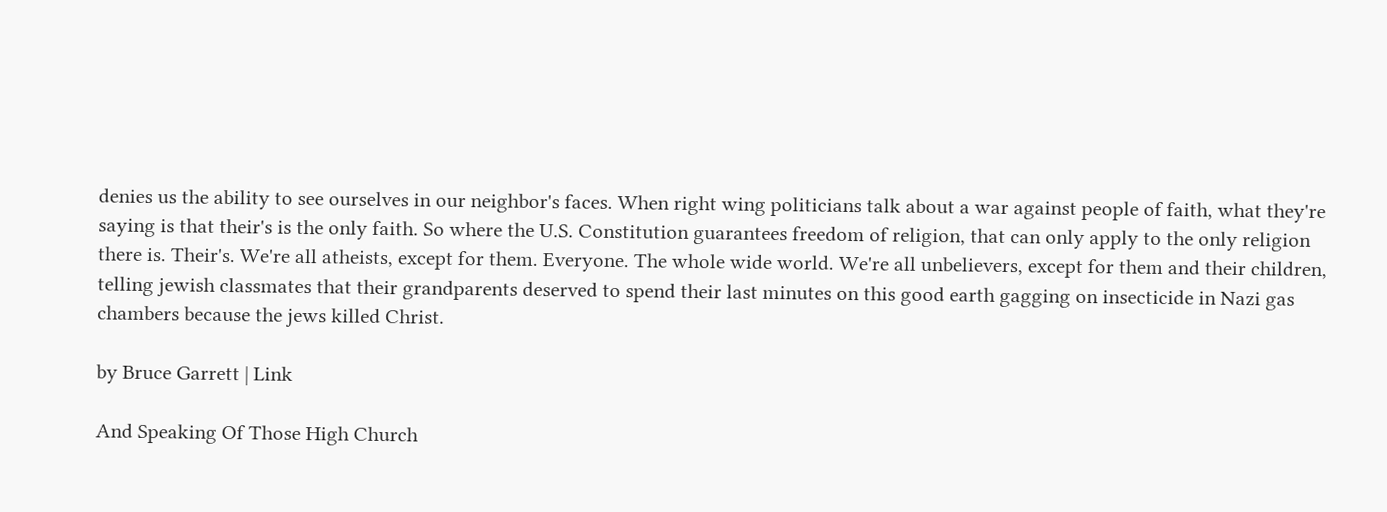denies us the ability to see ourselves in our neighbor's faces. When right wing politicians talk about a war against people of faith, what they're saying is that their's is the only faith. So where the U.S. Constitution guarantees freedom of religion, that can only apply to the only religion there is. Their's. We're all atheists, except for them. Everyone. The whole wide world. We're all unbelievers, except for them and their children, telling jewish classmates that their grandparents deserved to spend their last minutes on this good earth gagging on insecticide in Nazi gas chambers because the jews killed Christ.

by Bruce Garrett | Link

And Speaking Of Those High Church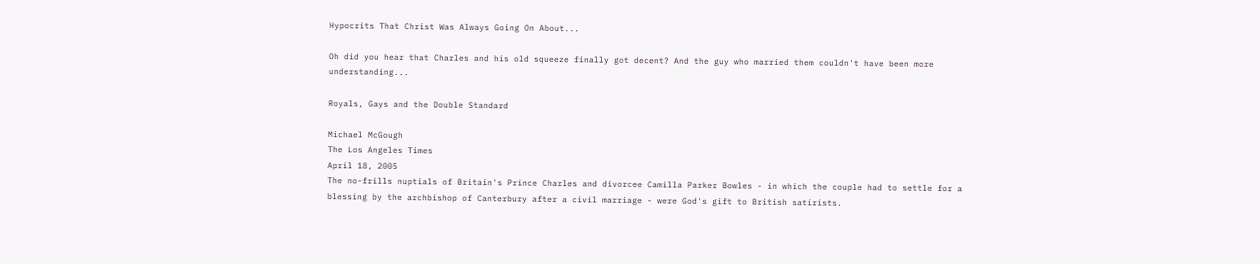Hypocrits That Christ Was Always Going On About...

Oh did you hear that Charles and his old squeeze finally got decent? And the guy who married them couldn't have been more understanding...

Royals, Gays and the Double Standard

Michael McGough
The Los Angeles Times
April 18, 2005
The no-frills nuptials of Britain's Prince Charles and divorcee Camilla Parker Bowles - in which the couple had to settle for a blessing by the archbishop of Canterbury after a civil marriage - were God's gift to British satirists.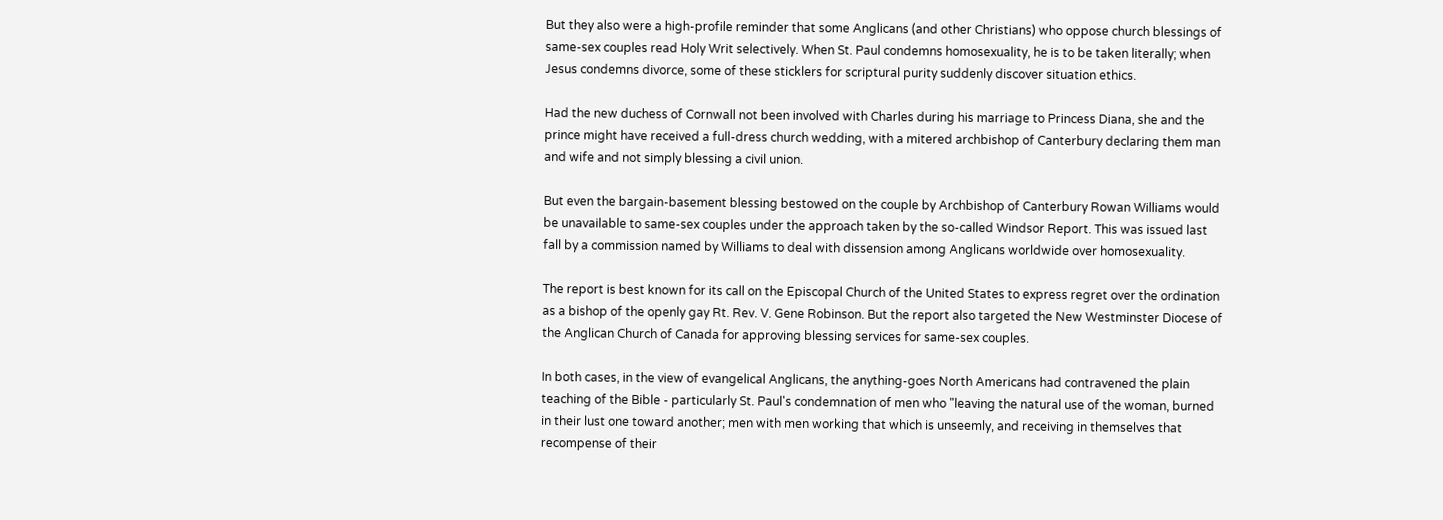But they also were a high-profile reminder that some Anglicans (and other Christians) who oppose church blessings of same-sex couples read Holy Writ selectively. When St. Paul condemns homosexuality, he is to be taken literally; when Jesus condemns divorce, some of these sticklers for scriptural purity suddenly discover situation ethics.

Had the new duchess of Cornwall not been involved with Charles during his marriage to Princess Diana, she and the prince might have received a full-dress church wedding, with a mitered archbishop of Canterbury declaring them man and wife and not simply blessing a civil union.

But even the bargain-basement blessing bestowed on the couple by Archbishop of Canterbury Rowan Williams would be unavailable to same-sex couples under the approach taken by the so-called Windsor Report. This was issued last fall by a commission named by Williams to deal with dissension among Anglicans worldwide over homosexuality.

The report is best known for its call on the Episcopal Church of the United States to express regret over the ordination as a bishop of the openly gay Rt. Rev. V. Gene Robinson. But the report also targeted the New Westminster Diocese of the Anglican Church of Canada for approving blessing services for same-sex couples.

In both cases, in the view of evangelical Anglicans, the anything-goes North Americans had contravened the plain teaching of the Bible - particularly St. Paul's condemnation of men who "leaving the natural use of the woman, burned in their lust one toward another; men with men working that which is unseemly, and receiving in themselves that recompense of their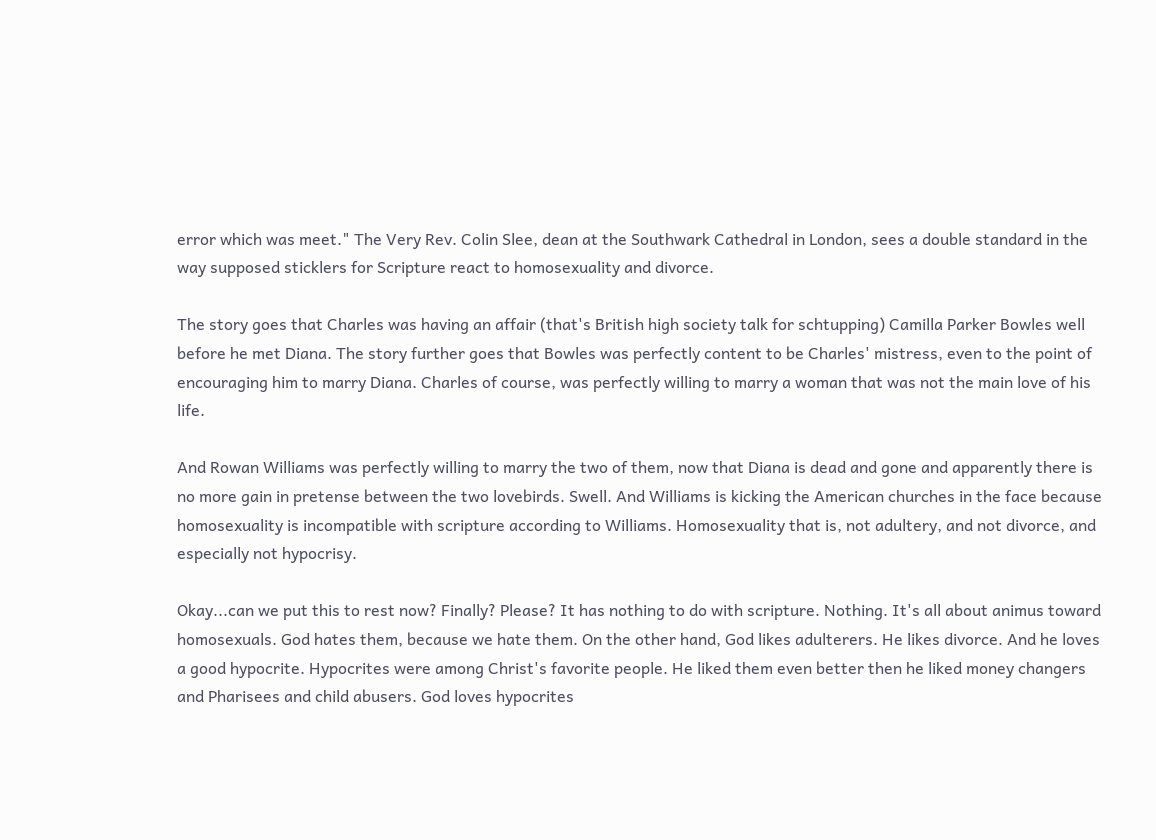error which was meet." The Very Rev. Colin Slee, dean at the Southwark Cathedral in London, sees a double standard in the way supposed sticklers for Scripture react to homosexuality and divorce.

The story goes that Charles was having an affair (that's British high society talk for schtupping) Camilla Parker Bowles well before he met Diana. The story further goes that Bowles was perfectly content to be Charles' mistress, even to the point of encouraging him to marry Diana. Charles of course, was perfectly willing to marry a woman that was not the main love of his life.

And Rowan Williams was perfectly willing to marry the two of them, now that Diana is dead and gone and apparently there is no more gain in pretense between the two lovebirds. Swell. And Williams is kicking the American churches in the face because homosexuality is incompatible with scripture according to Williams. Homosexuality that is, not adultery, and not divorce, and especially not hypocrisy.

Okay...can we put this to rest now? Finally? Please? It has nothing to do with scripture. Nothing. It's all about animus toward homosexuals. God hates them, because we hate them. On the other hand, God likes adulterers. He likes divorce. And he loves a good hypocrite. Hypocrites were among Christ's favorite people. He liked them even better then he liked money changers and Pharisees and child abusers. God loves hypocrites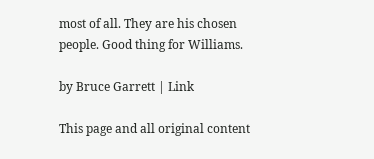most of all. They are his chosen people. Good thing for Williams.

by Bruce Garrett | Link

This page and all original content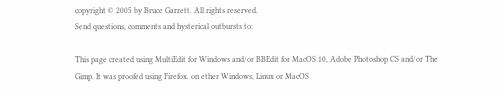copyright © 2005 by Bruce Garrett. All rights reserved.
Send questions, comments and hysterical outbursts to:

This page created using MultiEdit for Windows and/or BBEdit for MacOS 10, Adobe Photoshop CS and/or The Gimp. It was proofed using Firefox. on ether Windows, Linux or MacOS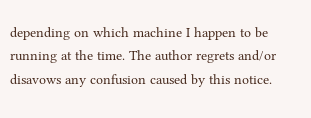depending on which machine I happen to be running at the time. The author regrets and/or disavows any confusion caused by this notice.